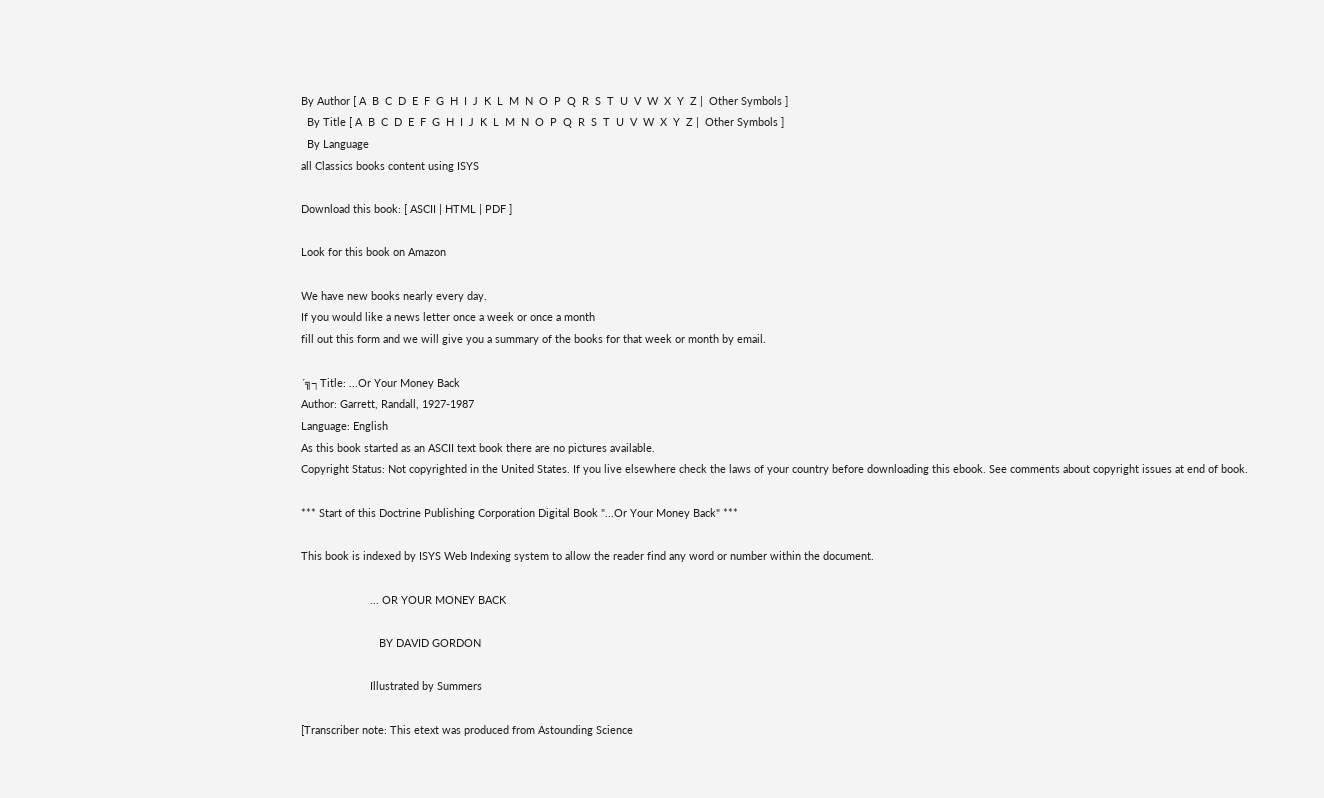By Author [ A  B  C  D  E  F  G  H  I  J  K  L  M  N  O  P  Q  R  S  T  U  V  W  X  Y  Z |  Other Symbols ]
  By Title [ A  B  C  D  E  F  G  H  I  J  K  L  M  N  O  P  Q  R  S  T  U  V  W  X  Y  Z |  Other Symbols ]
  By Language
all Classics books content using ISYS

Download this book: [ ASCII | HTML | PDF ]

Look for this book on Amazon

We have new books nearly every day.
If you would like a news letter once a week or once a month
fill out this form and we will give you a summary of the books for that week or month by email.

´╗┐Title: ...Or Your Money Back
Author: Garrett, Randall, 1927-1987
Language: English
As this book started as an ASCII text book there are no pictures available.
Copyright Status: Not copyrighted in the United States. If you live elsewhere check the laws of your country before downloading this ebook. See comments about copyright issues at end of book.

*** Start of this Doctrine Publishing Corporation Digital Book "...Or Your Money Back" ***

This book is indexed by ISYS Web Indexing system to allow the reader find any word or number within the document.

                       ... OR YOUR MONEY BACK

                          BY DAVID GORDON

                       Illustrated by Summers

[Transcriber note: This etext was produced from Astounding Science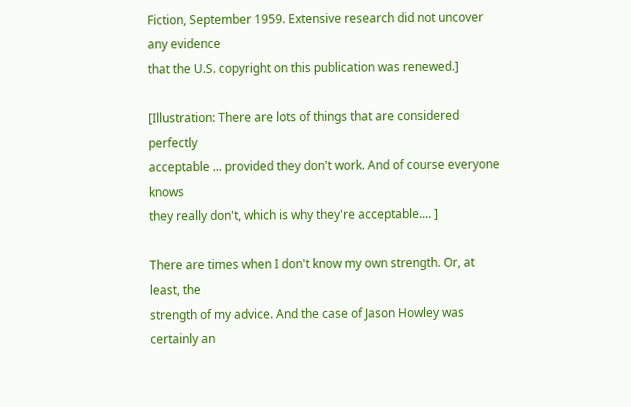Fiction, September 1959. Extensive research did not uncover any evidence
that the U.S. copyright on this publication was renewed.]

[Illustration: There are lots of things that are considered perfectly
acceptable ... provided they don't work. And of course everyone knows
they really don't, which is why they're acceptable.... ]

There are times when I don't know my own strength. Or, at least, the
strength of my advice. And the case of Jason Howley was certainly an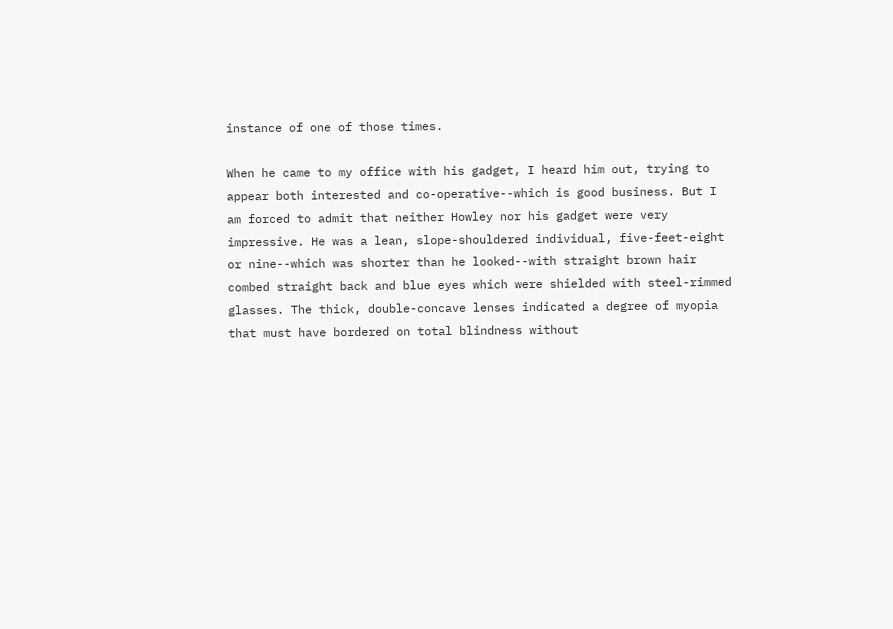instance of one of those times.

When he came to my office with his gadget, I heard him out, trying to
appear both interested and co-operative--which is good business. But I
am forced to admit that neither Howley nor his gadget were very
impressive. He was a lean, slope-shouldered individual, five-feet-eight
or nine--which was shorter than he looked--with straight brown hair
combed straight back and blue eyes which were shielded with steel-rimmed
glasses. The thick, double-concave lenses indicated a degree of myopia
that must have bordered on total blindness without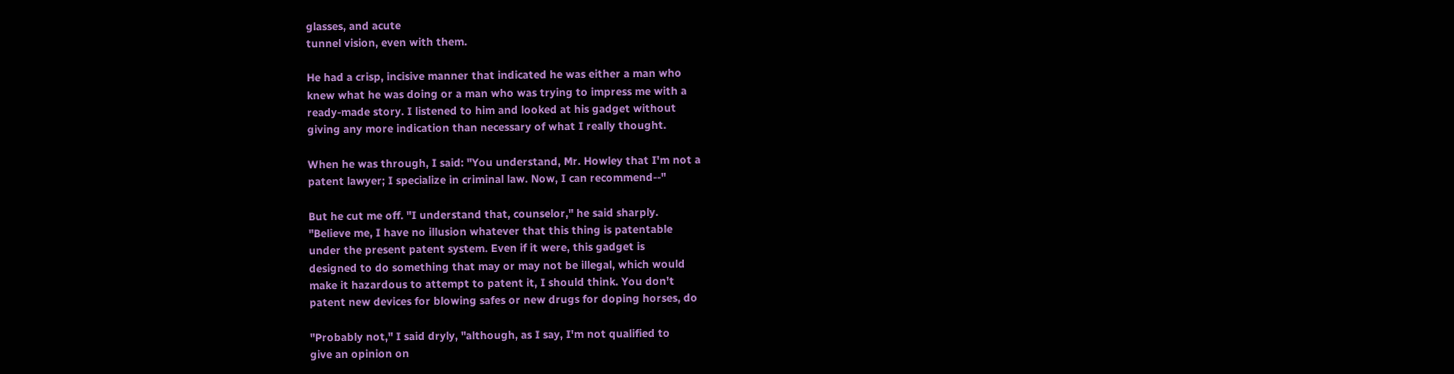glasses, and acute
tunnel vision, even with them.

He had a crisp, incisive manner that indicated he was either a man who
knew what he was doing or a man who was trying to impress me with a
ready-made story. I listened to him and looked at his gadget without
giving any more indication than necessary of what I really thought.

When he was through, I said: "You understand, Mr. Howley that I'm not a
patent lawyer; I specialize in criminal law. Now, I can recommend--"

But he cut me off. "I understand that, counselor," he said sharply.
"Believe me, I have no illusion whatever that this thing is patentable
under the present patent system. Even if it were, this gadget is
designed to do something that may or may not be illegal, which would
make it hazardous to attempt to patent it, I should think. You don't
patent new devices for blowing safes or new drugs for doping horses, do

"Probably not," I said dryly, "although, as I say, I'm not qualified to
give an opinion on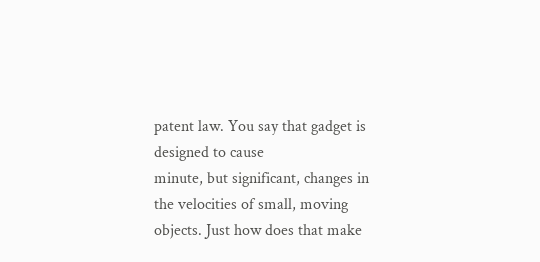patent law. You say that gadget is designed to cause
minute, but significant, changes in the velocities of small, moving
objects. Just how does that make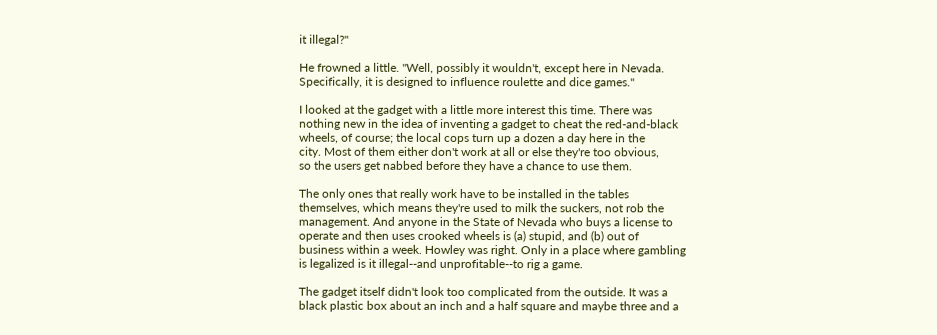it illegal?"

He frowned a little. "Well, possibly it wouldn't, except here in Nevada.
Specifically, it is designed to influence roulette and dice games."

I looked at the gadget with a little more interest this time. There was
nothing new in the idea of inventing a gadget to cheat the red-and-black
wheels, of course; the local cops turn up a dozen a day here in the
city. Most of them either don't work at all or else they're too obvious,
so the users get nabbed before they have a chance to use them.

The only ones that really work have to be installed in the tables
themselves, which means they're used to milk the suckers, not rob the
management. And anyone in the State of Nevada who buys a license to
operate and then uses crooked wheels is (a) stupid, and (b) out of
business within a week. Howley was right. Only in a place where gambling
is legalized is it illegal--and unprofitable--to rig a game.

The gadget itself didn't look too complicated from the outside. It was a
black plastic box about an inch and a half square and maybe three and a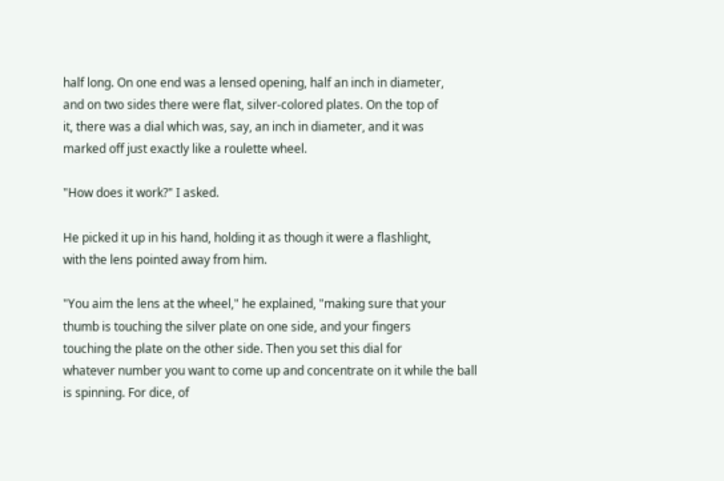half long. On one end was a lensed opening, half an inch in diameter,
and on two sides there were flat, silver-colored plates. On the top of
it, there was a dial which was, say, an inch in diameter, and it was
marked off just exactly like a roulette wheel.

"How does it work?" I asked.

He picked it up in his hand, holding it as though it were a flashlight,
with the lens pointed away from him.

"You aim the lens at the wheel," he explained, "making sure that your
thumb is touching the silver plate on one side, and your fingers
touching the plate on the other side. Then you set this dial for
whatever number you want to come up and concentrate on it while the ball
is spinning. For dice, of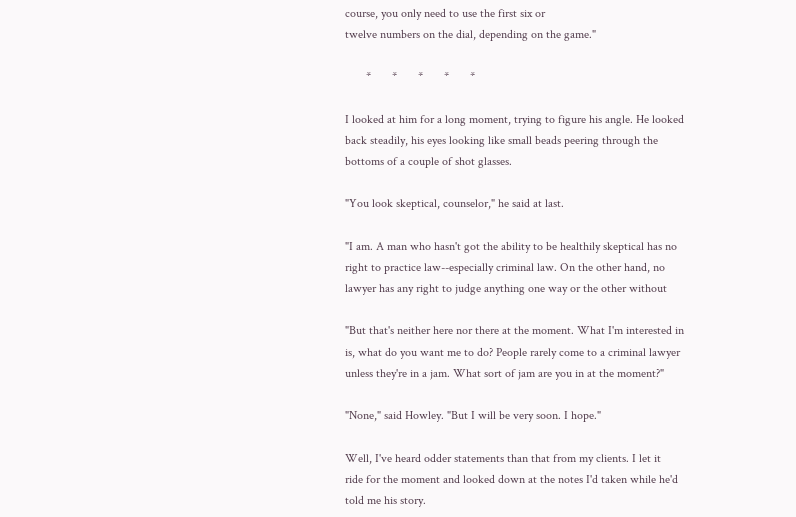course, you only need to use the first six or
twelve numbers on the dial, depending on the game."

       *       *       *       *       *

I looked at him for a long moment, trying to figure his angle. He looked
back steadily, his eyes looking like small beads peering through the
bottoms of a couple of shot glasses.

"You look skeptical, counselor," he said at last.

"I am. A man who hasn't got the ability to be healthily skeptical has no
right to practice law--especially criminal law. On the other hand, no
lawyer has any right to judge anything one way or the other without

"But that's neither here nor there at the moment. What I'm interested in
is, what do you want me to do? People rarely come to a criminal lawyer
unless they're in a jam. What sort of jam are you in at the moment?"

"None," said Howley. "But I will be very soon. I hope."

Well, I've heard odder statements than that from my clients. I let it
ride for the moment and looked down at the notes I'd taken while he'd
told me his story.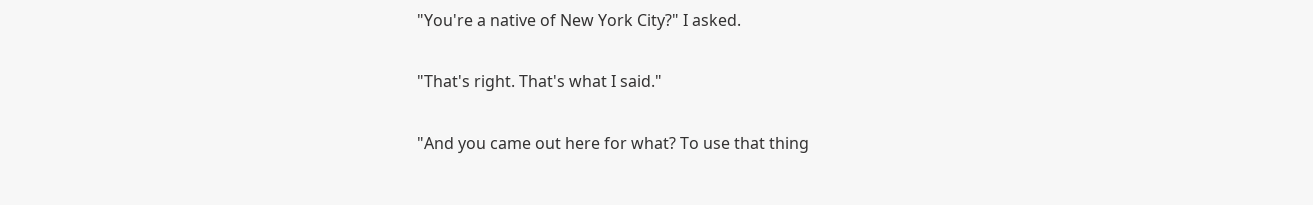"You're a native of New York City?" I asked.

"That's right. That's what I said."

"And you came out here for what? To use that thing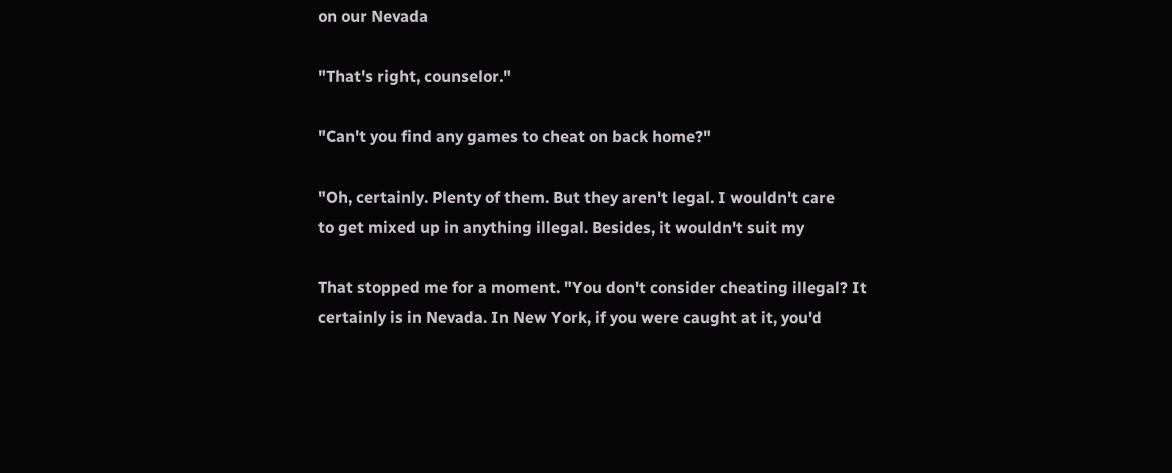on our Nevada

"That's right, counselor."

"Can't you find any games to cheat on back home?"

"Oh, certainly. Plenty of them. But they aren't legal. I wouldn't care
to get mixed up in anything illegal. Besides, it wouldn't suit my

That stopped me for a moment. "You don't consider cheating illegal? It
certainly is in Nevada. In New York, if you were caught at it, you'd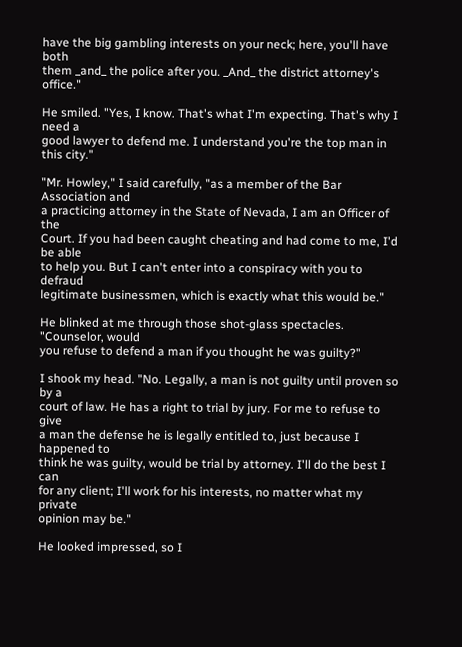have the big gambling interests on your neck; here, you'll have both
them _and_ the police after you. _And_ the district attorney's office."

He smiled. "Yes, I know. That's what I'm expecting. That's why I need a
good lawyer to defend me. I understand you're the top man in this city."

"Mr. Howley," I said carefully, "as a member of the Bar Association and
a practicing attorney in the State of Nevada, I am an Officer of the
Court. If you had been caught cheating and had come to me, I'd be able
to help you. But I can't enter into a conspiracy with you to defraud
legitimate businessmen, which is exactly what this would be."

He blinked at me through those shot-glass spectacles. "Counselor, would
you refuse to defend a man if you thought he was guilty?"

I shook my head. "No. Legally, a man is not guilty until proven so by a
court of law. He has a right to trial by jury. For me to refuse to give
a man the defense he is legally entitled to, just because I happened to
think he was guilty, would be trial by attorney. I'll do the best I can
for any client; I'll work for his interests, no matter what my private
opinion may be."

He looked impressed, so I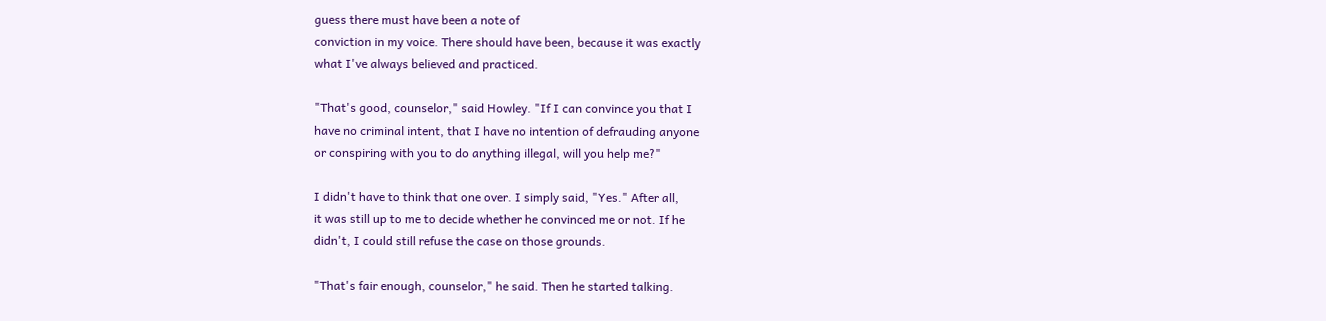guess there must have been a note of
conviction in my voice. There should have been, because it was exactly
what I've always believed and practiced.

"That's good, counselor," said Howley. "If I can convince you that I
have no criminal intent, that I have no intention of defrauding anyone
or conspiring with you to do anything illegal, will you help me?"

I didn't have to think that one over. I simply said, "Yes." After all,
it was still up to me to decide whether he convinced me or not. If he
didn't, I could still refuse the case on those grounds.

"That's fair enough, counselor," he said. Then he started talking.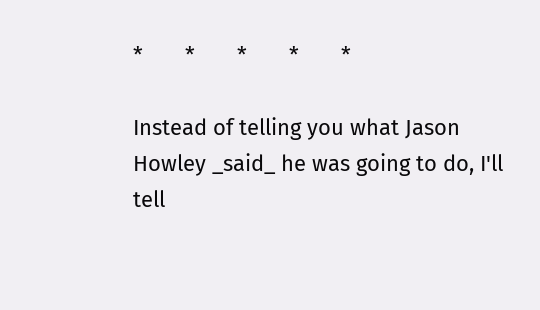*       *       *       *       *

Instead of telling you what Jason Howley _said_ he was going to do, I'll
tell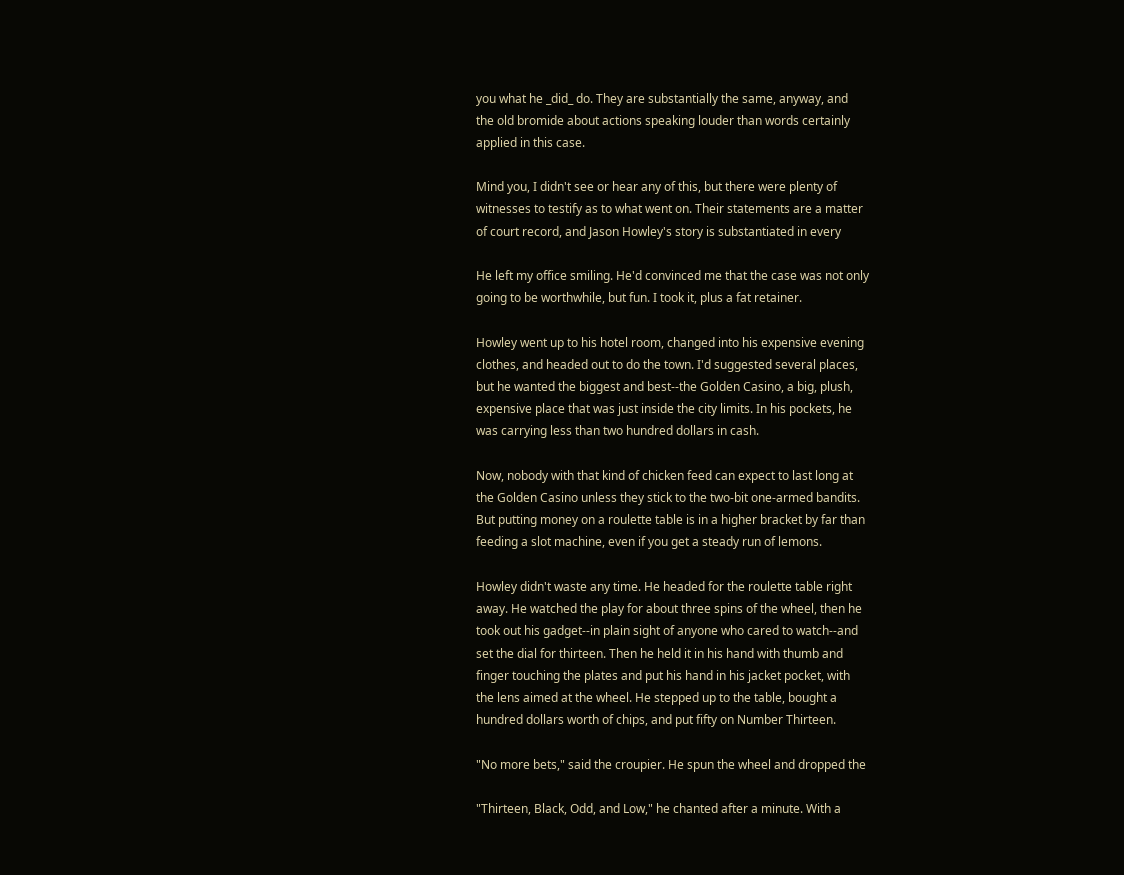you what he _did_ do. They are substantially the same, anyway, and
the old bromide about actions speaking louder than words certainly
applied in this case.

Mind you, I didn't see or hear any of this, but there were plenty of
witnesses to testify as to what went on. Their statements are a matter
of court record, and Jason Howley's story is substantiated in every

He left my office smiling. He'd convinced me that the case was not only
going to be worthwhile, but fun. I took it, plus a fat retainer.

Howley went up to his hotel room, changed into his expensive evening
clothes, and headed out to do the town. I'd suggested several places,
but he wanted the biggest and best--the Golden Casino, a big, plush,
expensive place that was just inside the city limits. In his pockets, he
was carrying less than two hundred dollars in cash.

Now, nobody with that kind of chicken feed can expect to last long at
the Golden Casino unless they stick to the two-bit one-armed bandits.
But putting money on a roulette table is in a higher bracket by far than
feeding a slot machine, even if you get a steady run of lemons.

Howley didn't waste any time. He headed for the roulette table right
away. He watched the play for about three spins of the wheel, then he
took out his gadget--in plain sight of anyone who cared to watch--and
set the dial for thirteen. Then he held it in his hand with thumb and
finger touching the plates and put his hand in his jacket pocket, with
the lens aimed at the wheel. He stepped up to the table, bought a
hundred dollars worth of chips, and put fifty on Number Thirteen.

"No more bets," said the croupier. He spun the wheel and dropped the

"Thirteen, Black, Odd, and Low," he chanted after a minute. With a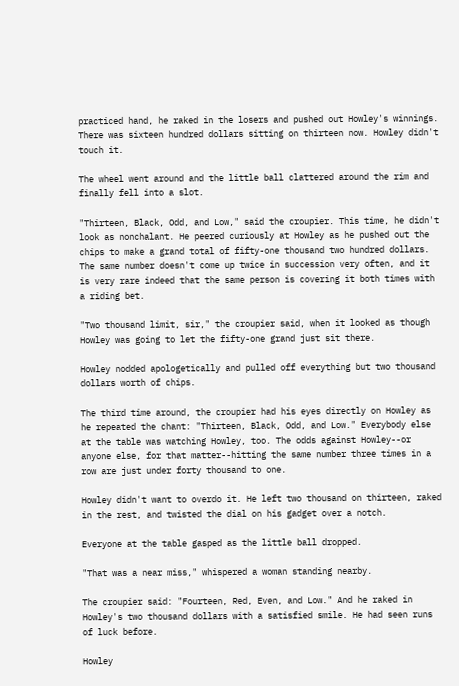practiced hand, he raked in the losers and pushed out Howley's winnings.
There was sixteen hundred dollars sitting on thirteen now. Howley didn't
touch it.

The wheel went around and the little ball clattered around the rim and
finally fell into a slot.

"Thirteen, Black, Odd, and Low," said the croupier. This time, he didn't
look as nonchalant. He peered curiously at Howley as he pushed out the
chips to make a grand total of fifty-one thousand two hundred dollars.
The same number doesn't come up twice in succession very often, and it
is very rare indeed that the same person is covering it both times with
a riding bet.

"Two thousand limit, sir," the croupier said, when it looked as though
Howley was going to let the fifty-one grand just sit there.

Howley nodded apologetically and pulled off everything but two thousand
dollars worth of chips.

The third time around, the croupier had his eyes directly on Howley as
he repeated the chant: "Thirteen, Black, Odd, and Low." Everybody else
at the table was watching Howley, too. The odds against Howley--or
anyone else, for that matter--hitting the same number three times in a
row are just under forty thousand to one.

Howley didn't want to overdo it. He left two thousand on thirteen, raked
in the rest, and twisted the dial on his gadget over a notch.

Everyone at the table gasped as the little ball dropped.

"That was a near miss," whispered a woman standing nearby.

The croupier said: "Fourteen, Red, Even, and Low." And he raked in
Howley's two thousand dollars with a satisfied smile. He had seen runs
of luck before.

Howley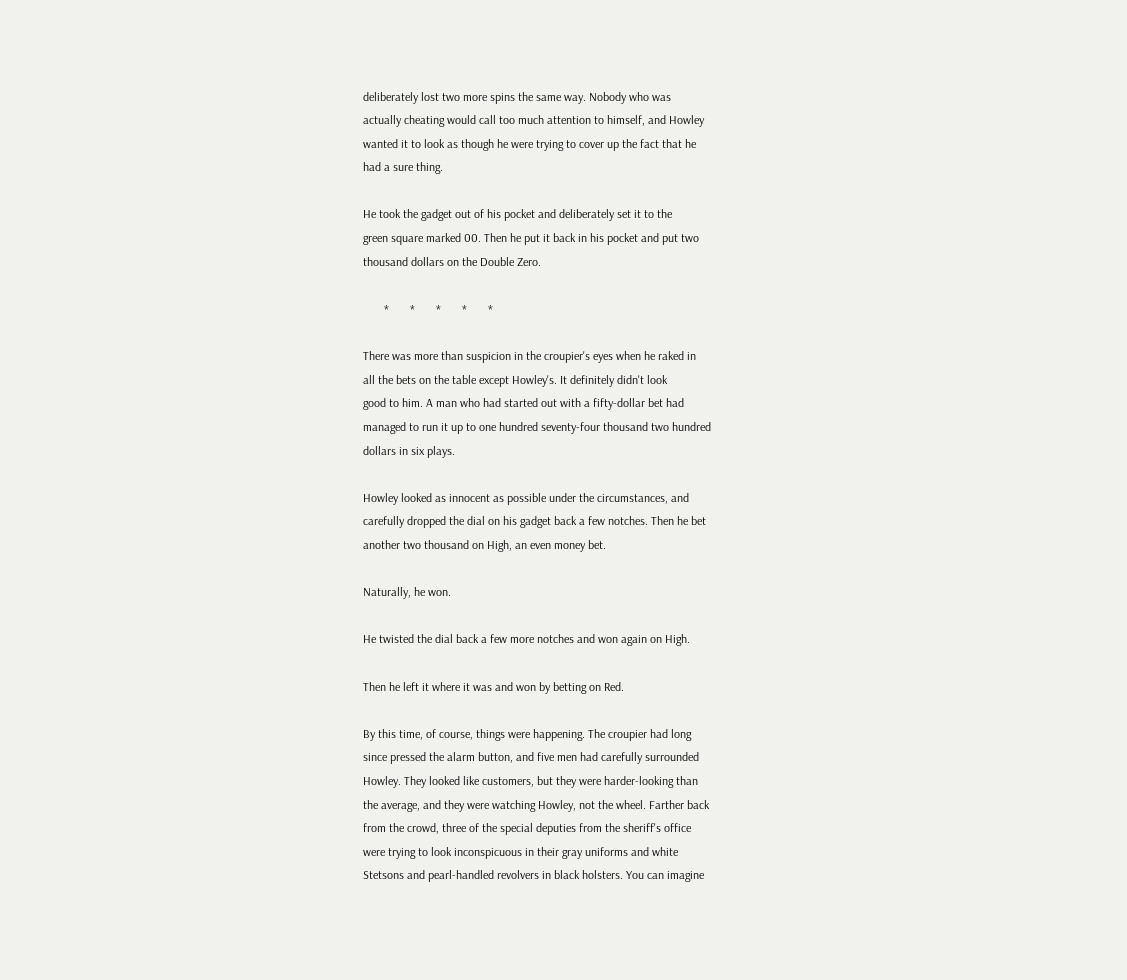deliberately lost two more spins the same way. Nobody who was
actually cheating would call too much attention to himself, and Howley
wanted it to look as though he were trying to cover up the fact that he
had a sure thing.

He took the gadget out of his pocket and deliberately set it to the
green square marked 00. Then he put it back in his pocket and put two
thousand dollars on the Double Zero.

       *       *       *       *       *

There was more than suspicion in the croupier's eyes when he raked in
all the bets on the table except Howley's. It definitely didn't look
good to him. A man who had started out with a fifty-dollar bet had
managed to run it up to one hundred seventy-four thousand two hundred
dollars in six plays.

Howley looked as innocent as possible under the circumstances, and
carefully dropped the dial on his gadget back a few notches. Then he bet
another two thousand on High, an even money bet.

Naturally, he won.

He twisted the dial back a few more notches and won again on High.

Then he left it where it was and won by betting on Red.

By this time, of course, things were happening. The croupier had long
since pressed the alarm button, and five men had carefully surrounded
Howley. They looked like customers, but they were harder-looking than
the average, and they were watching Howley, not the wheel. Farther back
from the crowd, three of the special deputies from the sheriff's office
were trying to look inconspicuous in their gray uniforms and white
Stetsons and pearl-handled revolvers in black holsters. You can imagine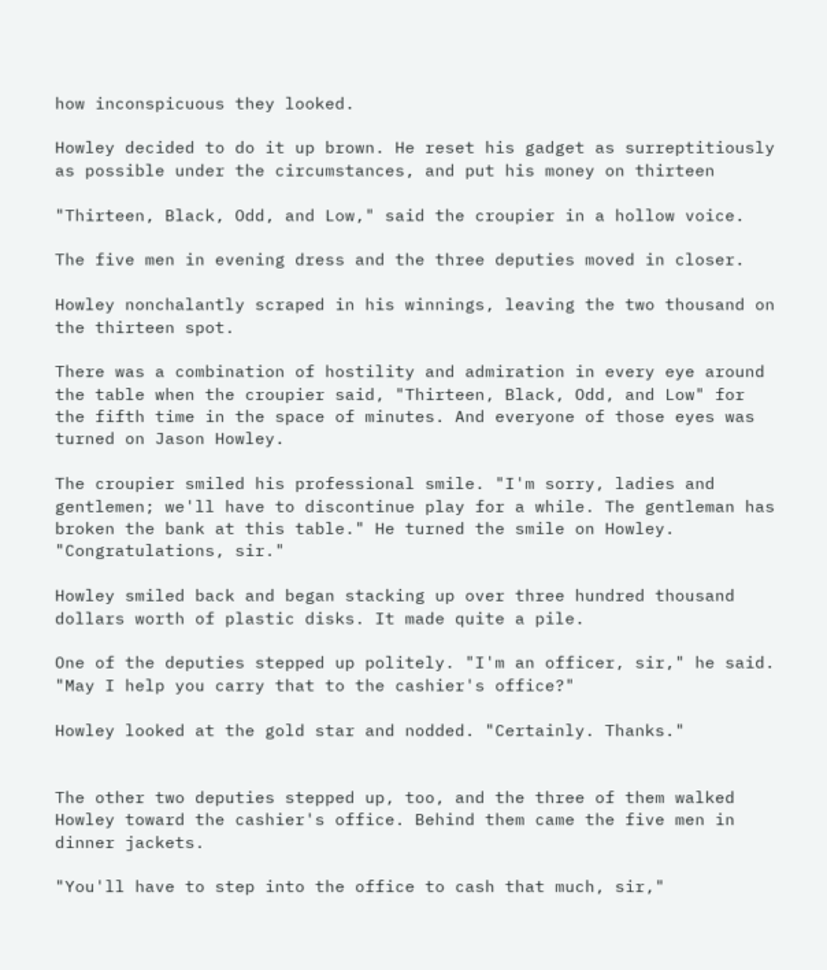how inconspicuous they looked.

Howley decided to do it up brown. He reset his gadget as surreptitiously
as possible under the circumstances, and put his money on thirteen

"Thirteen, Black, Odd, and Low," said the croupier in a hollow voice.

The five men in evening dress and the three deputies moved in closer.

Howley nonchalantly scraped in his winnings, leaving the two thousand on
the thirteen spot.

There was a combination of hostility and admiration in every eye around
the table when the croupier said, "Thirteen, Black, Odd, and Low" for
the fifth time in the space of minutes. And everyone of those eyes was
turned on Jason Howley.

The croupier smiled his professional smile. "I'm sorry, ladies and
gentlemen; we'll have to discontinue play for a while. The gentleman has
broken the bank at this table." He turned the smile on Howley.
"Congratulations, sir."

Howley smiled back and began stacking up over three hundred thousand
dollars worth of plastic disks. It made quite a pile.

One of the deputies stepped up politely. "I'm an officer, sir," he said.
"May I help you carry that to the cashier's office?"

Howley looked at the gold star and nodded. "Certainly. Thanks."


The other two deputies stepped up, too, and the three of them walked
Howley toward the cashier's office. Behind them came the five men in
dinner jackets.

"You'll have to step into the office to cash that much, sir,"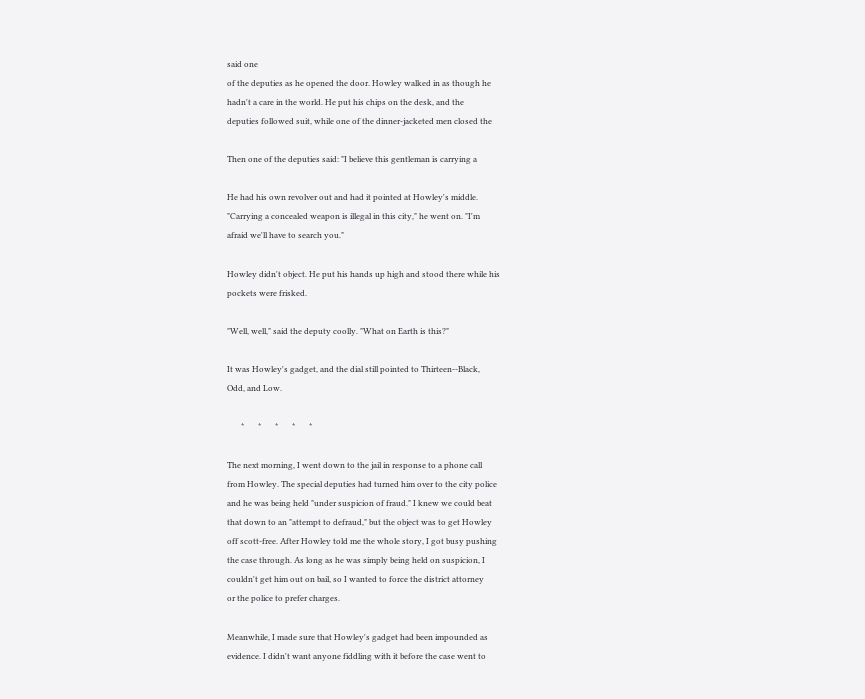said one
of the deputies as he opened the door. Howley walked in as though he
hadn't a care in the world. He put his chips on the desk, and the
deputies followed suit, while one of the dinner-jacketed men closed the

Then one of the deputies said: "I believe this gentleman is carrying a

He had his own revolver out and had it pointed at Howley's middle.
"Carrying a concealed weapon is illegal in this city," he went on. "I'm
afraid we'll have to search you."

Howley didn't object. He put his hands up high and stood there while his
pockets were frisked.

"Well, well," said the deputy coolly. "What on Earth is this?"

It was Howley's gadget, and the dial still pointed to Thirteen--Black,
Odd, and Low.

       *       *       *       *       *

The next morning, I went down to the jail in response to a phone call
from Howley. The special deputies had turned him over to the city police
and he was being held "under suspicion of fraud." I knew we could beat
that down to an "attempt to defraud," but the object was to get Howley
off scott-free. After Howley told me the whole story, I got busy pushing
the case through. As long as he was simply being held on suspicion, I
couldn't get him out on bail, so I wanted to force the district attorney
or the police to prefer charges.

Meanwhile, I made sure that Howley's gadget had been impounded as
evidence. I didn't want anyone fiddling with it before the case went to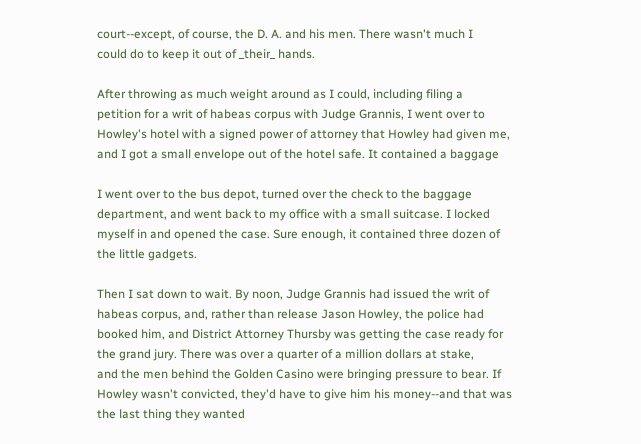court--except, of course, the D. A. and his men. There wasn't much I
could do to keep it out of _their_ hands.

After throwing as much weight around as I could, including filing a
petition for a writ of habeas corpus with Judge Grannis, I went over to
Howley's hotel with a signed power of attorney that Howley had given me,
and I got a small envelope out of the hotel safe. It contained a baggage

I went over to the bus depot, turned over the check to the baggage
department, and went back to my office with a small suitcase. I locked
myself in and opened the case. Sure enough, it contained three dozen of
the little gadgets.

Then I sat down to wait. By noon, Judge Grannis had issued the writ of
habeas corpus, and, rather than release Jason Howley, the police had
booked him, and District Attorney Thursby was getting the case ready for
the grand jury. There was over a quarter of a million dollars at stake,
and the men behind the Golden Casino were bringing pressure to bear. If
Howley wasn't convicted, they'd have to give him his money--and that was
the last thing they wanted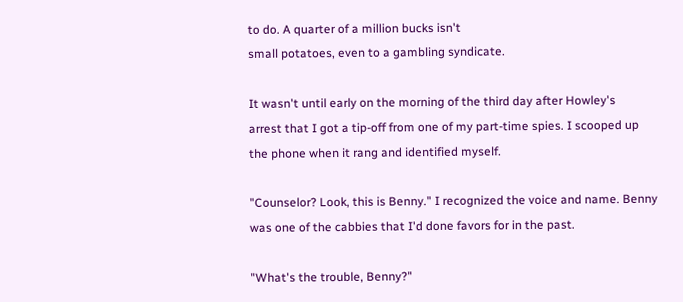to do. A quarter of a million bucks isn't
small potatoes, even to a gambling syndicate.

It wasn't until early on the morning of the third day after Howley's
arrest that I got a tip-off from one of my part-time spies. I scooped up
the phone when it rang and identified myself.

"Counselor? Look, this is Benny." I recognized the voice and name. Benny
was one of the cabbies that I'd done favors for in the past.

"What's the trouble, Benny?"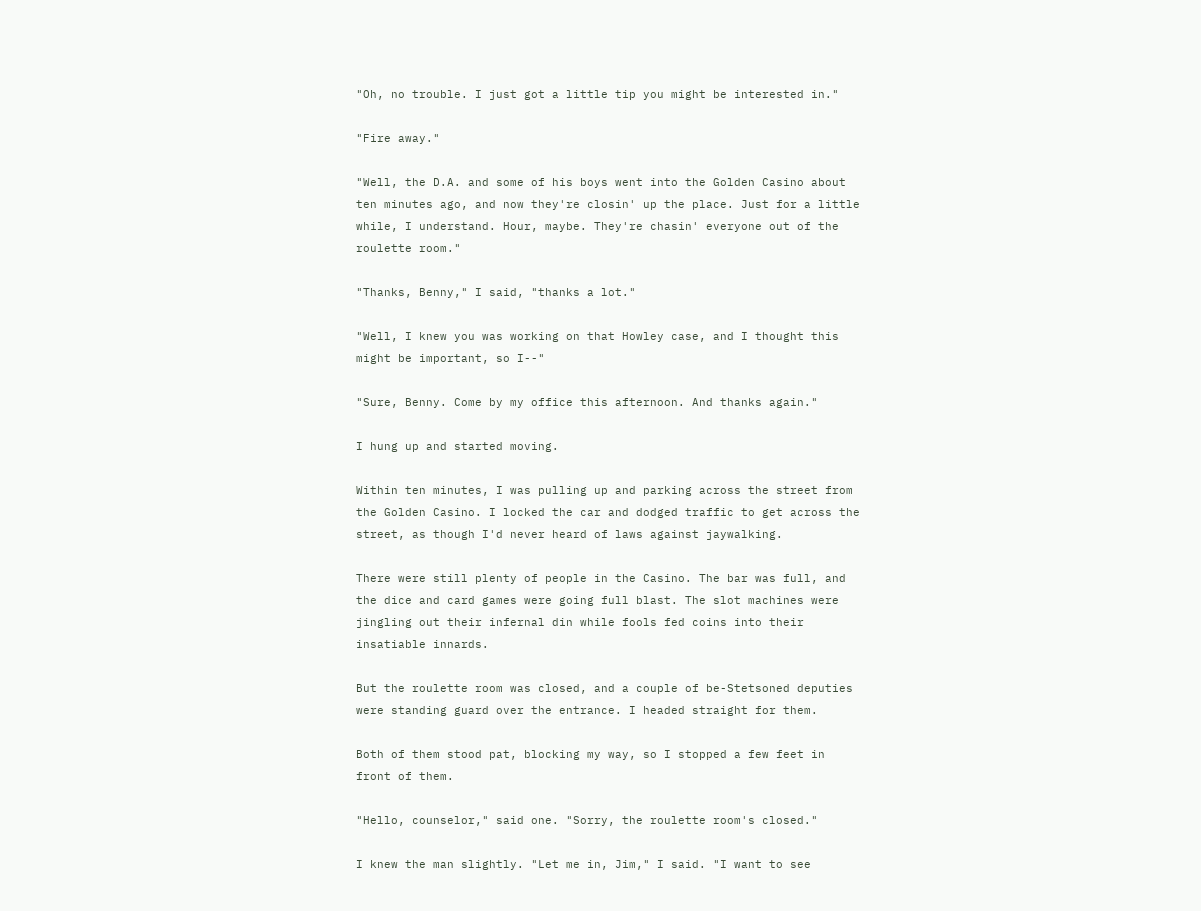"Oh, no trouble. I just got a little tip you might be interested in."

"Fire away."

"Well, the D.A. and some of his boys went into the Golden Casino about
ten minutes ago, and now they're closin' up the place. Just for a little
while, I understand. Hour, maybe. They're chasin' everyone out of the
roulette room."

"Thanks, Benny," I said, "thanks a lot."

"Well, I knew you was working on that Howley case, and I thought this
might be important, so I--"

"Sure, Benny. Come by my office this afternoon. And thanks again."

I hung up and started moving.

Within ten minutes, I was pulling up and parking across the street from
the Golden Casino. I locked the car and dodged traffic to get across the
street, as though I'd never heard of laws against jaywalking.

There were still plenty of people in the Casino. The bar was full, and
the dice and card games were going full blast. The slot machines were
jingling out their infernal din while fools fed coins into their
insatiable innards.

But the roulette room was closed, and a couple of be-Stetsoned deputies
were standing guard over the entrance. I headed straight for them.

Both of them stood pat, blocking my way, so I stopped a few feet in
front of them.

"Hello, counselor," said one. "Sorry, the roulette room's closed."

I knew the man slightly. "Let me in, Jim," I said. "I want to see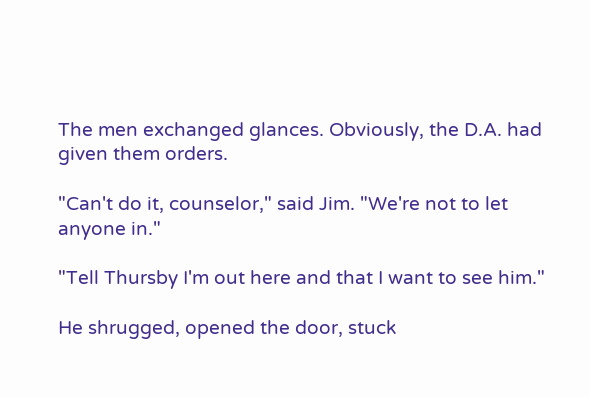The men exchanged glances. Obviously, the D.A. had given them orders.

"Can't do it, counselor," said Jim. "We're not to let anyone in."

"Tell Thursby I'm out here and that I want to see him."

He shrugged, opened the door, stuck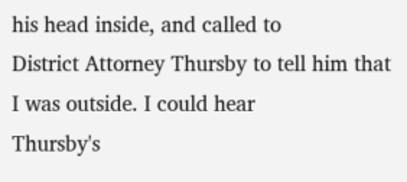his head inside, and called to
District Attorney Thursby to tell him that I was outside. I could hear
Thursby's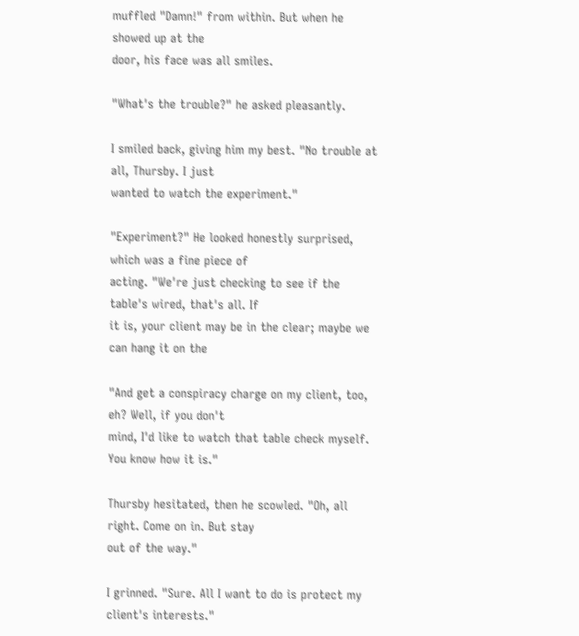muffled "Damn!" from within. But when he showed up at the
door, his face was all smiles.

"What's the trouble?" he asked pleasantly.

I smiled back, giving him my best. "No trouble at all, Thursby. I just
wanted to watch the experiment."

"Experiment?" He looked honestly surprised, which was a fine piece of
acting. "We're just checking to see if the table's wired, that's all. If
it is, your client may be in the clear; maybe we can hang it on the

"And get a conspiracy charge on my client, too, eh? Well, if you don't
mind, I'd like to watch that table check myself. You know how it is."

Thursby hesitated, then he scowled. "Oh, all right. Come on in. But stay
out of the way."

I grinned. "Sure. All I want to do is protect my client's interests."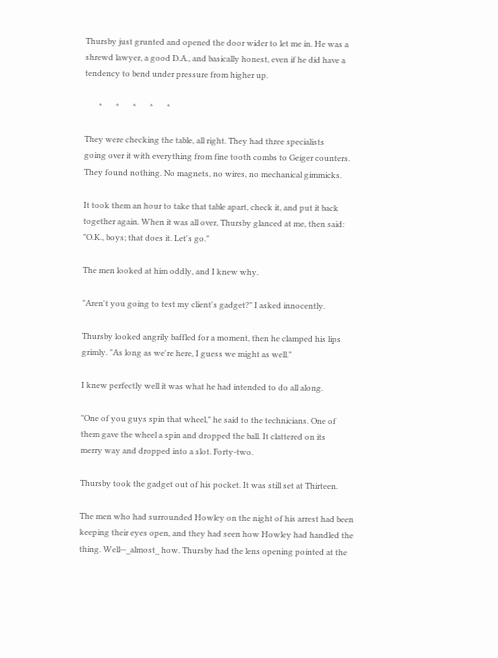Thursby just grunted and opened the door wider to let me in. He was a
shrewd lawyer, a good D.A., and basically honest, even if he did have a
tendency to bend under pressure from higher up.

       *       *       *       *       *

They were checking the table, all right. They had three specialists
going over it with everything from fine tooth combs to Geiger counters.
They found nothing. No magnets, no wires, no mechanical gimmicks.

It took them an hour to take that table apart, check it, and put it back
together again. When it was all over, Thursby glanced at me, then said:
"O.K., boys; that does it. Let's go."

The men looked at him oddly, and I knew why.

"Aren't you going to test my client's gadget?" I asked innocently.

Thursby looked angrily baffled for a moment, then he clamped his lips
grimly. "As long as we're here, I guess we might as well."

I knew perfectly well it was what he had intended to do all along.

"One of you guys spin that wheel," he said to the technicians. One of
them gave the wheel a spin and dropped the ball. It clattered on its
merry way and dropped into a slot. Forty-two.

Thursby took the gadget out of his pocket. It was still set at Thirteen.

The men who had surrounded Howley on the night of his arrest had been
keeping their eyes open, and they had seen how Howley had handled the
thing. Well--_almost_ how. Thursby had the lens opening pointed at the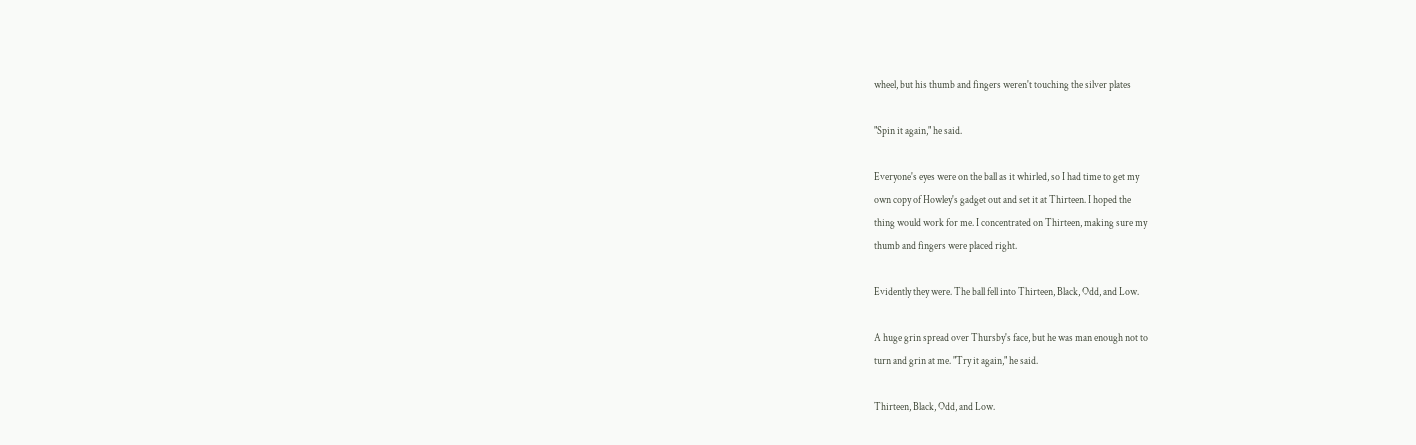wheel, but his thumb and fingers weren't touching the silver plates

"Spin it again," he said.

Everyone's eyes were on the ball as it whirled, so I had time to get my
own copy of Howley's gadget out and set it at Thirteen. I hoped the
thing would work for me. I concentrated on Thirteen, making sure my
thumb and fingers were placed right.

Evidently they were. The ball fell into Thirteen, Black, Odd, and Low.

A huge grin spread over Thursby's face, but he was man enough not to
turn and grin at me. "Try it again," he said.

Thirteen, Black, Odd, and Low.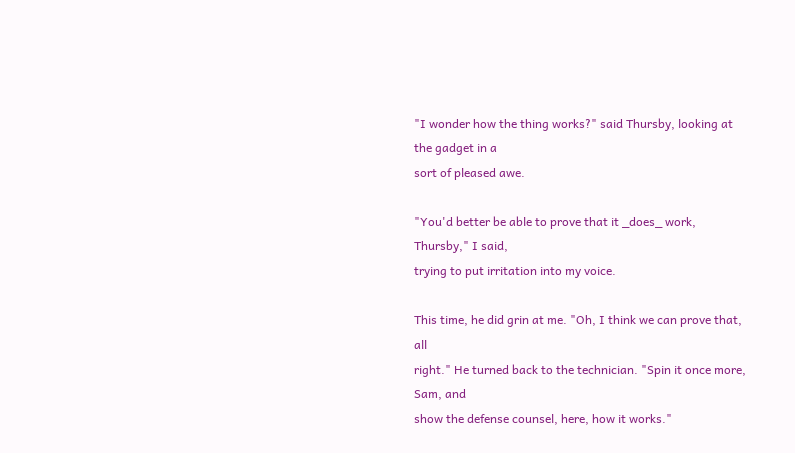"I wonder how the thing works?" said Thursby, looking at the gadget in a
sort of pleased awe.

"You'd better be able to prove that it _does_ work, Thursby," I said,
trying to put irritation into my voice.

This time, he did grin at me. "Oh, I think we can prove that, all
right." He turned back to the technician. "Spin it once more, Sam, and
show the defense counsel, here, how it works."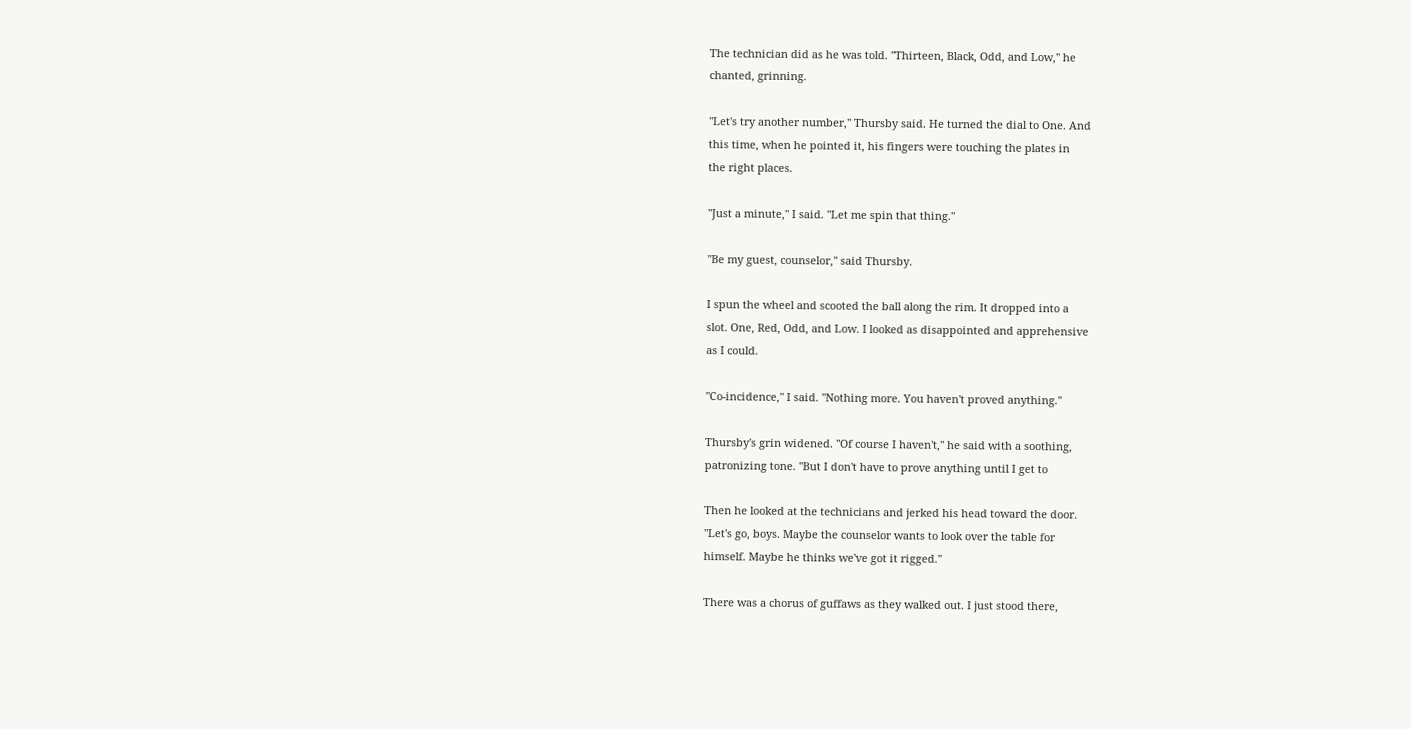The technician did as he was told. "Thirteen, Black, Odd, and Low," he
chanted, grinning.

"Let's try another number," Thursby said. He turned the dial to One. And
this time, when he pointed it, his fingers were touching the plates in
the right places.

"Just a minute," I said. "Let me spin that thing."

"Be my guest, counselor," said Thursby.

I spun the wheel and scooted the ball along the rim. It dropped into a
slot. One, Red, Odd, and Low. I looked as disappointed and apprehensive
as I could.

"Co-incidence," I said. "Nothing more. You haven't proved anything."

Thursby's grin widened. "Of course I haven't," he said with a soothing,
patronizing tone. "But I don't have to prove anything until I get to

Then he looked at the technicians and jerked his head toward the door.
"Let's go, boys. Maybe the counselor wants to look over the table for
himself. Maybe he thinks we've got it rigged."

There was a chorus of guffaws as they walked out. I just stood there,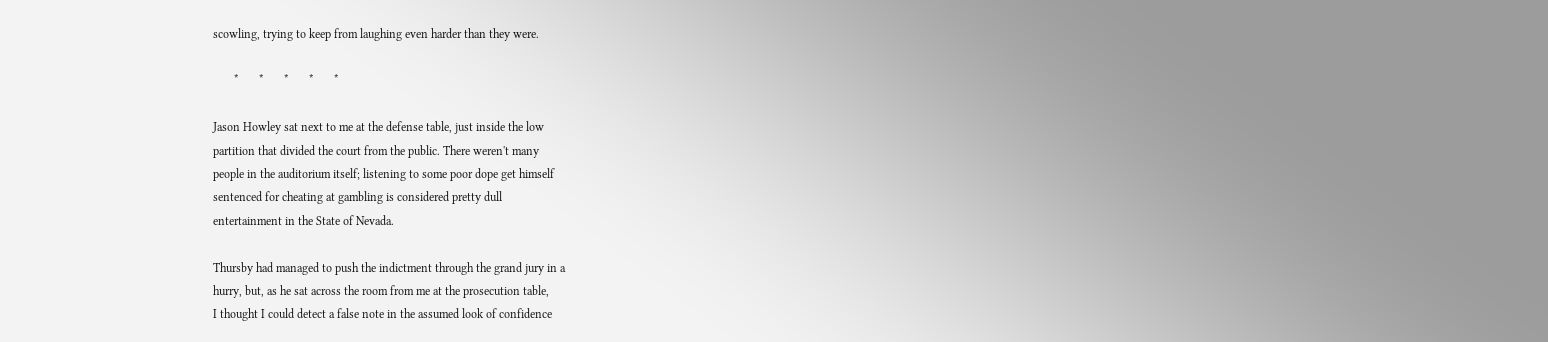scowling, trying to keep from laughing even harder than they were.

       *       *       *       *       *

Jason Howley sat next to me at the defense table, just inside the low
partition that divided the court from the public. There weren't many
people in the auditorium itself; listening to some poor dope get himself
sentenced for cheating at gambling is considered pretty dull
entertainment in the State of Nevada.

Thursby had managed to push the indictment through the grand jury in a
hurry, but, as he sat across the room from me at the prosecution table,
I thought I could detect a false note in the assumed look of confidence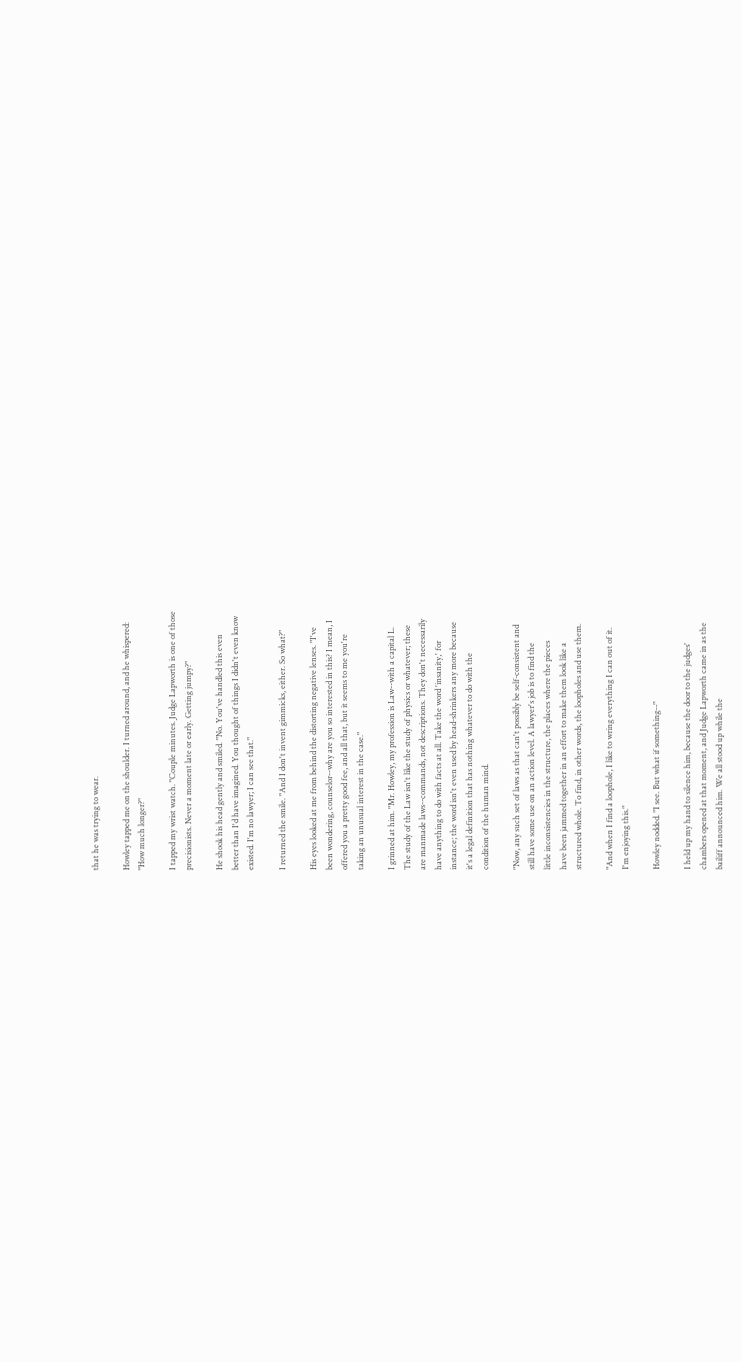that he was trying to wear.

Howley tapped me on the shoulder. I turned around, and he whispered:
"How much longer?"

I tapped my wrist watch. "Couple minutes. Judge Lapworth is one of those
precisionists. Never a moment late or early. Getting jumpy?"

He shook his head gently and smiled. "No. You've handled this even
better than I'd have imagined. You thought of things I didn't even know
existed. I'm no lawyer; I can see that."

I returned the smile. "And I don't invent gimmicks, either. So what?"

His eyes looked at me from behind the distorting negative lenses. "I've
been wondering, counselor--why are you so interested in this? I mean, I
offered you a pretty good fee, and all that, but it seems to me you're
taking an unusual interest in the case."

I grinned at him. "Mr. Howley, my profession is Law--with a capital L.
The study of the Law isn't like the study of physics or whatever; these
are manmade laws--commands, not descriptions. They don't necessarily
have anything to do with facts at all. Take the word 'insanity,' for
instance; the word isn't even used by head-shrinkers any more because
it's a legal definition that has nothing whatever to do with the
condition of the human mind.

"Now, any such set of laws as that can't possibly be self-consistent and
still have some use on an action level. A lawyer's job is to find the
little inconsistencies in the structure, the places where the pieces
have been jammed together in an effort to make them look like a
structured whole. To find, in other words, the loopholes and use them.

"And when I find a loophole, I like to wring everything I can out of it.
I'm enjoying this."

Howley nodded. "I see. But what if something--"

I held up my hand to silence him, because the door to the judges'
chambers opened at that moment, and Judge Lapworth came in as the
bailiff announced him. We all stood up while the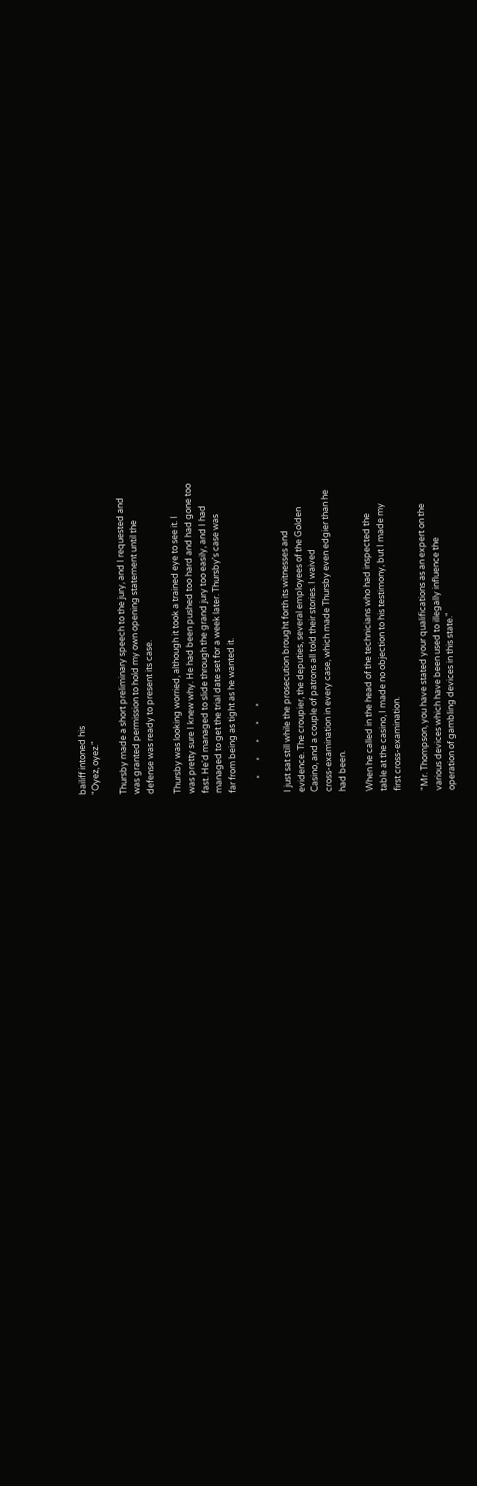bailiff intoned his
"Oyez, oyez."

Thursby made a short preliminary speech to the jury, and I requested and
was granted permission to hold my own opening statement until the
defense was ready to present its case.

Thursby was looking worried, although it took a trained eye to see it. I
was pretty sure I knew why. He had been pushed too hard and had gone too
fast. He'd managed to slide through the grand jury too easily, and I had
managed to get the trial date set for a week later. Thursby's case was
far from being as tight as he wanted it.

       *       *       *       *       *

I just sat still while the prosecution brought forth its witnesses and
evidence. The croupier, the deputies, several employees of the Golden
Casino, and a couple of patrons all told their stories. I waived
cross-examination in every case, which made Thursby even edgier than he
had been.

When he called in the head of the technicians who had inspected the
table at the casino, I made no objection to his testimony, but I made my
first cross-examination.

"Mr. Thompson, you have stated your qualifications as an expert on the
various devices which have been used to illegally influence the
operation of gambling devices in this state."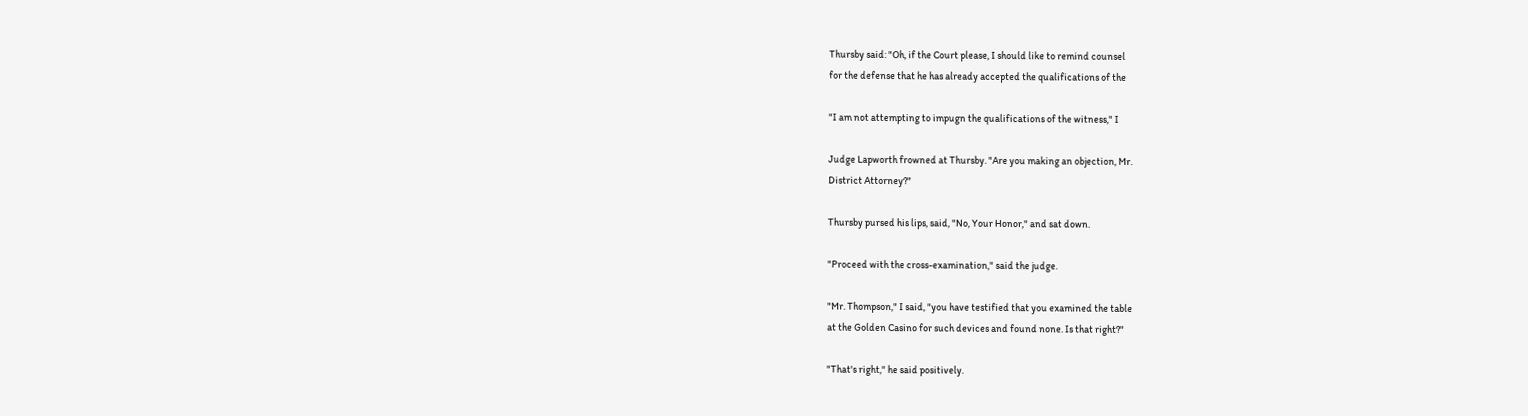Thursby said: "Oh, if the Court please, I should like to remind counsel
for the defense that he has already accepted the qualifications of the

"I am not attempting to impugn the qualifications of the witness," I

Judge Lapworth frowned at Thursby. "Are you making an objection, Mr.
District Attorney?"

Thursby pursed his lips, said, "No, Your Honor," and sat down.

"Proceed with the cross-examination," said the judge.

"Mr. Thompson," I said, "you have testified that you examined the table
at the Golden Casino for such devices and found none. Is that right?"

"That's right," he said positively.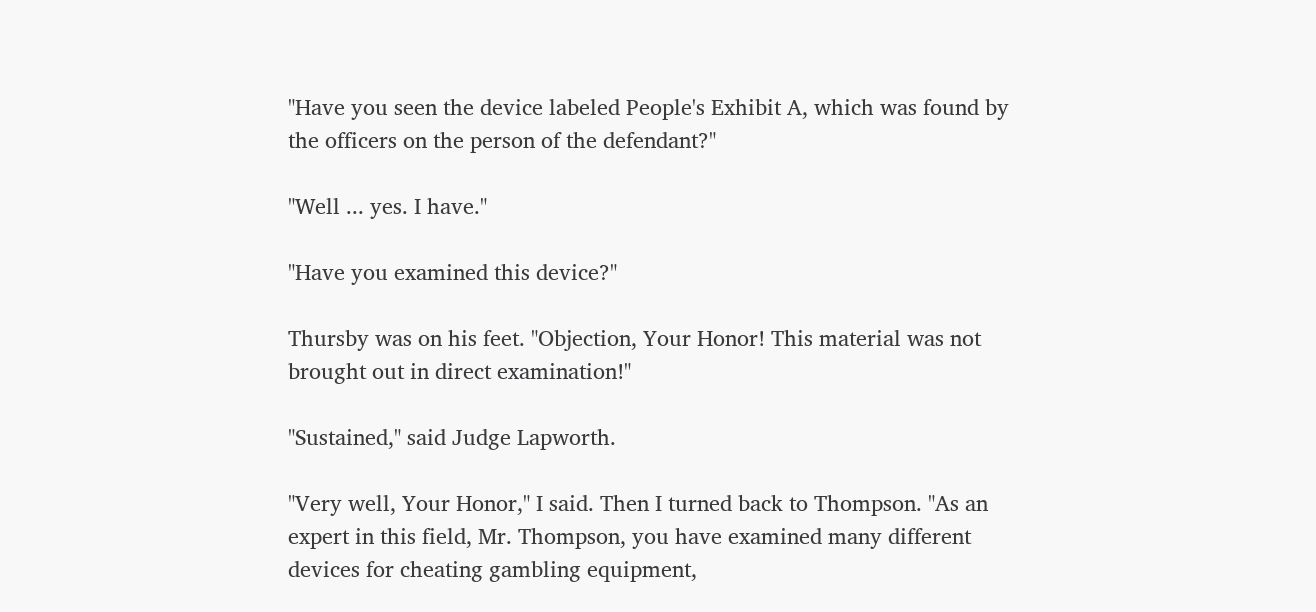"Have you seen the device labeled People's Exhibit A, which was found by
the officers on the person of the defendant?"

"Well ... yes. I have."

"Have you examined this device?"

Thursby was on his feet. "Objection, Your Honor! This material was not
brought out in direct examination!"

"Sustained," said Judge Lapworth.

"Very well, Your Honor," I said. Then I turned back to Thompson. "As an
expert in this field, Mr. Thompson, you have examined many different
devices for cheating gambling equipment,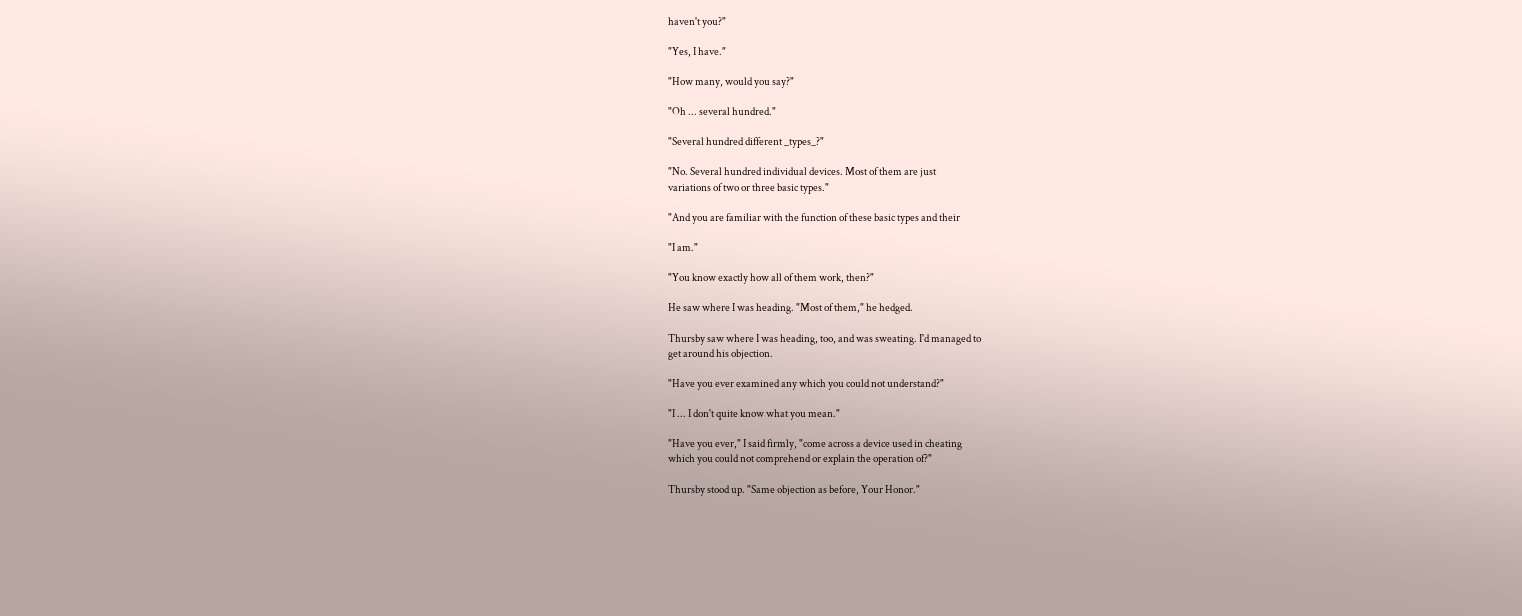haven't you?"

"Yes, I have."

"How many, would you say?"

"Oh ... several hundred."

"Several hundred different _types_?"

"No. Several hundred individual devices. Most of them are just
variations of two or three basic types."

"And you are familiar with the function of these basic types and their

"I am."

"You know exactly how all of them work, then?"

He saw where I was heading. "Most of them," he hedged.

Thursby saw where I was heading, too, and was sweating. I'd managed to
get around his objection.

"Have you ever examined any which you could not understand?"

"I ... I don't quite know what you mean."

"Have you ever," I said firmly, "come across a device used in cheating
which you could not comprehend or explain the operation of?"

Thursby stood up. "Same objection as before, Your Honor."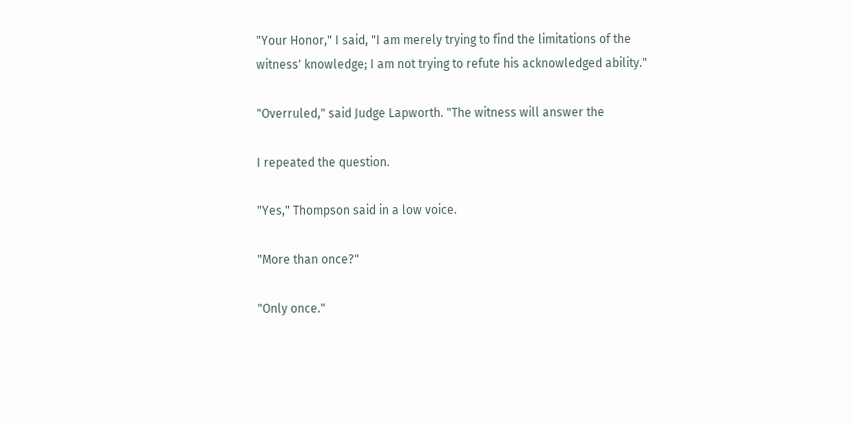"Your Honor," I said, "I am merely trying to find the limitations of the
witness' knowledge; I am not trying to refute his acknowledged ability."

"Overruled," said Judge Lapworth. "The witness will answer the

I repeated the question.

"Yes," Thompson said in a low voice.

"More than once?"

"Only once."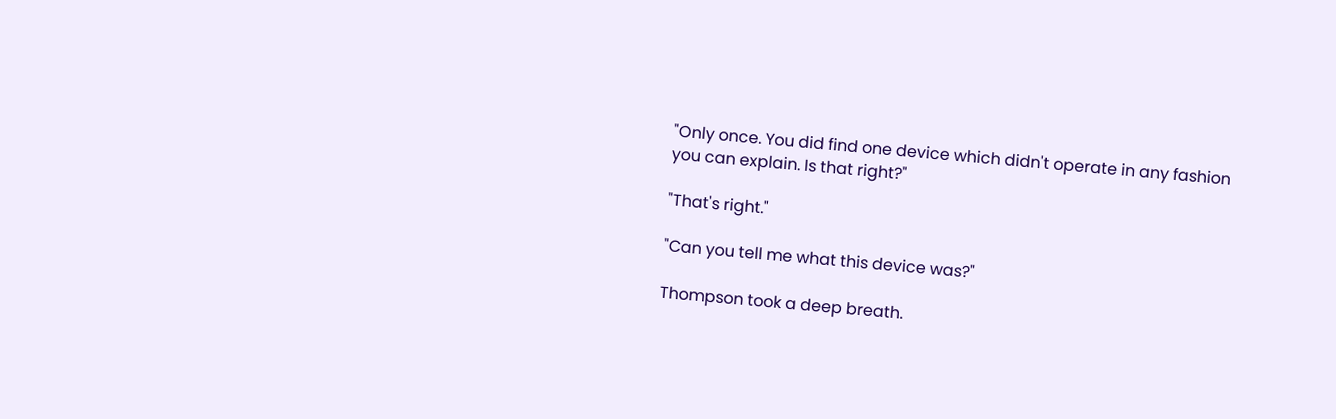"Only once. You did find one device which didn't operate in any fashion
you can explain. Is that right?"

"That's right."

"Can you tell me what this device was?"

Thompson took a deep breath.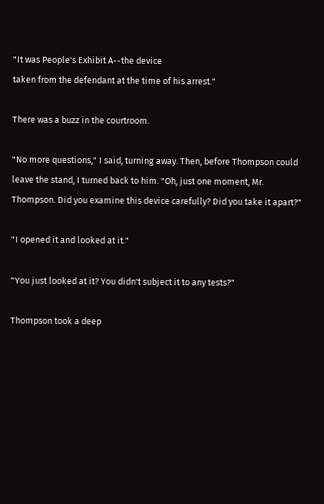"It was People's Exhibit A--the device
taken from the defendant at the time of his arrest."

There was a buzz in the courtroom.

"No more questions," I said, turning away. Then, before Thompson could
leave the stand, I turned back to him. "Oh, just one moment, Mr.
Thompson. Did you examine this device carefully? Did you take it apart?"

"I opened it and looked at it."

"You just looked at it? You didn't subject it to any tests?"

Thompson took a deep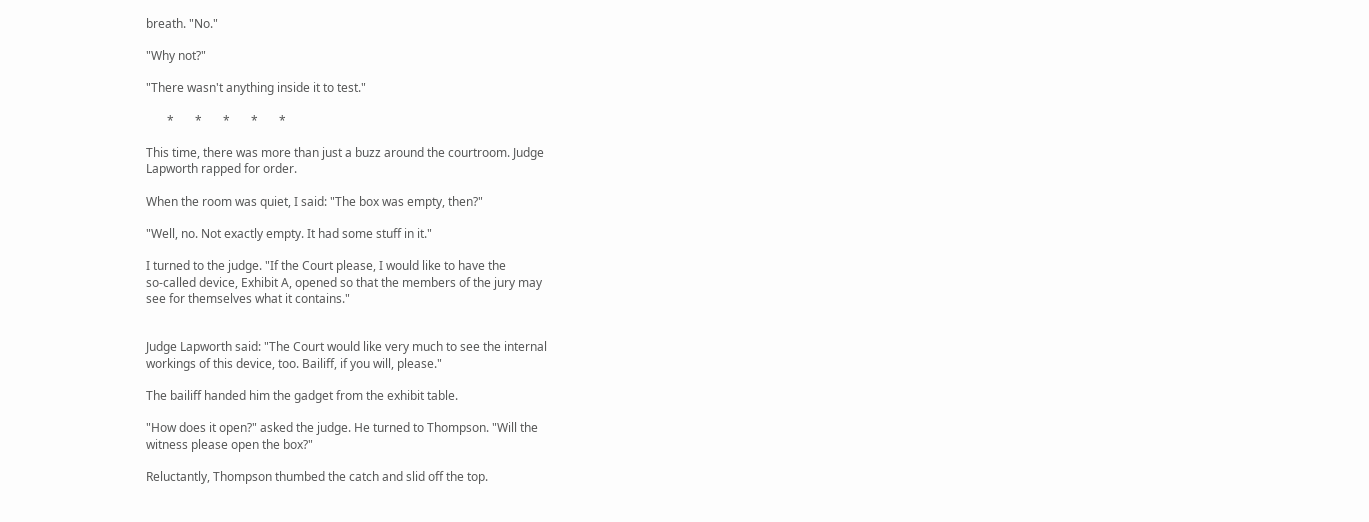breath. "No."

"Why not?"

"There wasn't anything inside it to test."

       *       *       *       *       *

This time, there was more than just a buzz around the courtroom. Judge
Lapworth rapped for order.

When the room was quiet, I said: "The box was empty, then?"

"Well, no. Not exactly empty. It had some stuff in it."

I turned to the judge. "If the Court please, I would like to have the
so-called device, Exhibit A, opened so that the members of the jury may
see for themselves what it contains."


Judge Lapworth said: "The Court would like very much to see the internal
workings of this device, too. Bailiff, if you will, please."

The bailiff handed him the gadget from the exhibit table.

"How does it open?" asked the judge. He turned to Thompson. "Will the
witness please open the box?"

Reluctantly, Thompson thumbed the catch and slid off the top.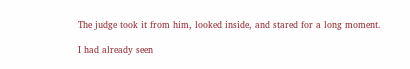The judge took it from him, looked inside, and stared for a long moment.

I had already seen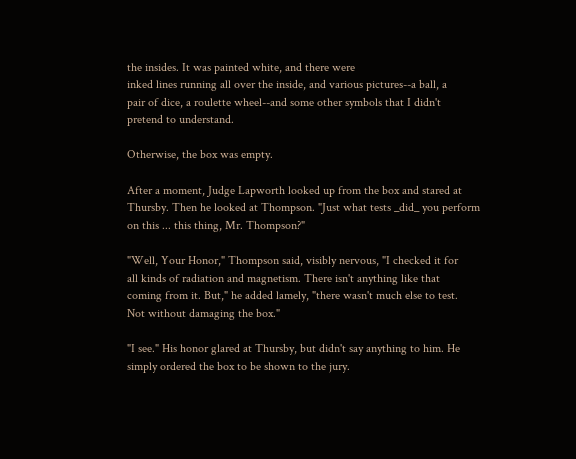the insides. It was painted white, and there were
inked lines running all over the inside, and various pictures--a ball, a
pair of dice, a roulette wheel--and some other symbols that I didn't
pretend to understand.

Otherwise, the box was empty.

After a moment, Judge Lapworth looked up from the box and stared at
Thursby. Then he looked at Thompson. "Just what tests _did_ you perform
on this ... this thing, Mr. Thompson?"

"Well, Your Honor," Thompson said, visibly nervous, "I checked it for
all kinds of radiation and magnetism. There isn't anything like that
coming from it. But," he added lamely, "there wasn't much else to test.
Not without damaging the box."

"I see." His honor glared at Thursby, but didn't say anything to him. He
simply ordered the box to be shown to the jury.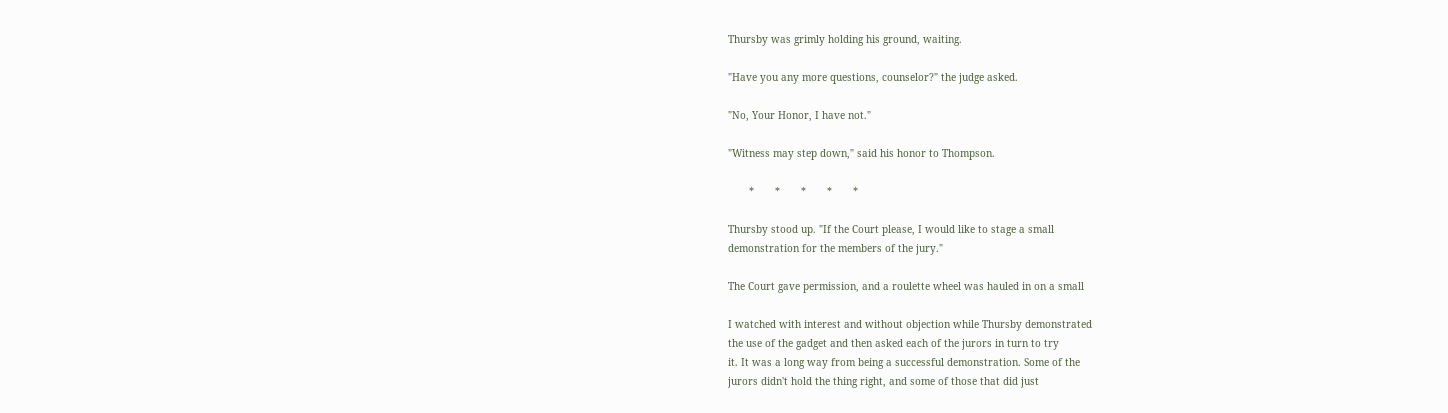Thursby was grimly holding his ground, waiting.

"Have you any more questions, counselor?" the judge asked.

"No, Your Honor, I have not."

"Witness may step down," said his honor to Thompson.

       *       *       *       *       *

Thursby stood up. "If the Court please, I would like to stage a small
demonstration for the members of the jury."

The Court gave permission, and a roulette wheel was hauled in on a small

I watched with interest and without objection while Thursby demonstrated
the use of the gadget and then asked each of the jurors in turn to try
it. It was a long way from being a successful demonstration. Some of the
jurors didn't hold the thing right, and some of those that did just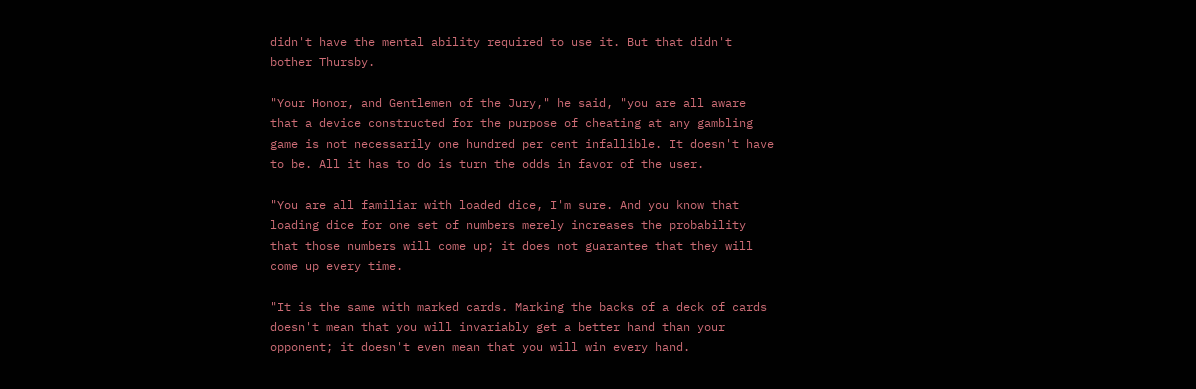didn't have the mental ability required to use it. But that didn't
bother Thursby.

"Your Honor, and Gentlemen of the Jury," he said, "you are all aware
that a device constructed for the purpose of cheating at any gambling
game is not necessarily one hundred per cent infallible. It doesn't have
to be. All it has to do is turn the odds in favor of the user.

"You are all familiar with loaded dice, I'm sure. And you know that
loading dice for one set of numbers merely increases the probability
that those numbers will come up; it does not guarantee that they will
come up every time.

"It is the same with marked cards. Marking the backs of a deck of cards
doesn't mean that you will invariably get a better hand than your
opponent; it doesn't even mean that you will win every hand.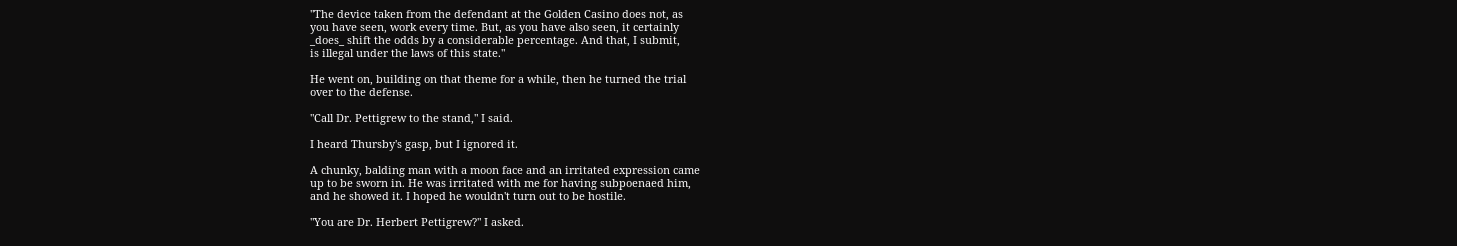"The device taken from the defendant at the Golden Casino does not, as
you have seen, work every time. But, as you have also seen, it certainly
_does_ shift the odds by a considerable percentage. And that, I submit,
is illegal under the laws of this state."

He went on, building on that theme for a while, then he turned the trial
over to the defense.

"Call Dr. Pettigrew to the stand," I said.

I heard Thursby's gasp, but I ignored it.

A chunky, balding man with a moon face and an irritated expression came
up to be sworn in. He was irritated with me for having subpoenaed him,
and he showed it. I hoped he wouldn't turn out to be hostile.

"You are Dr. Herbert Pettigrew?" I asked.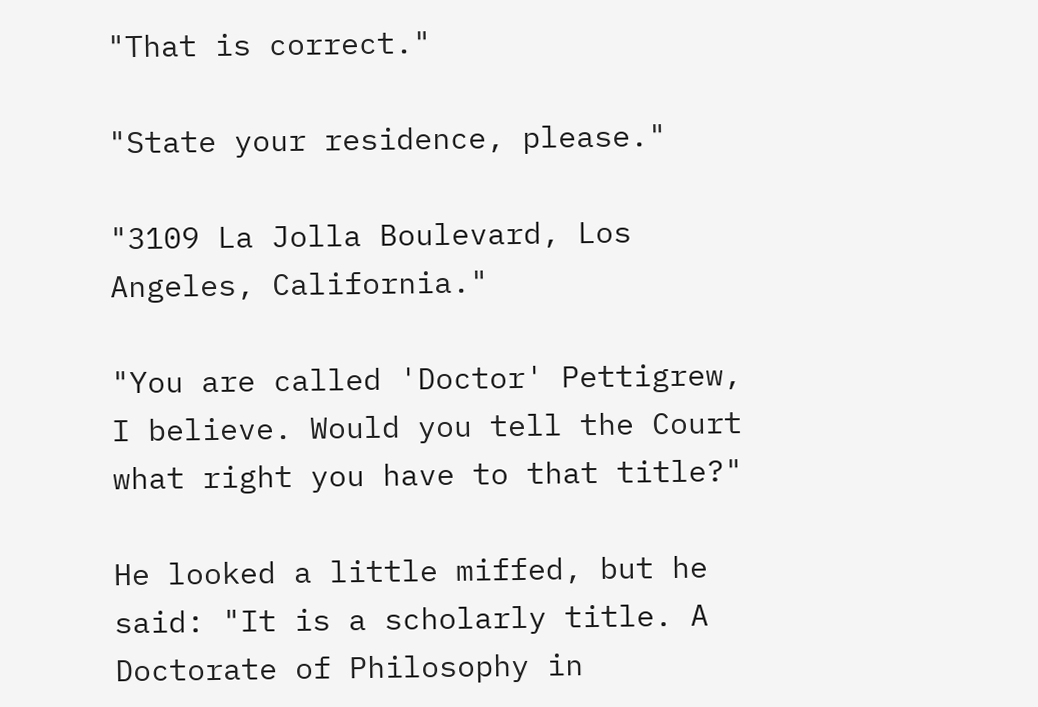"That is correct."

"State your residence, please."

"3109 La Jolla Boulevard, Los Angeles, California."

"You are called 'Doctor' Pettigrew, I believe. Would you tell the Court
what right you have to that title?"

He looked a little miffed, but he said: "It is a scholarly title. A
Doctorate of Philosophy in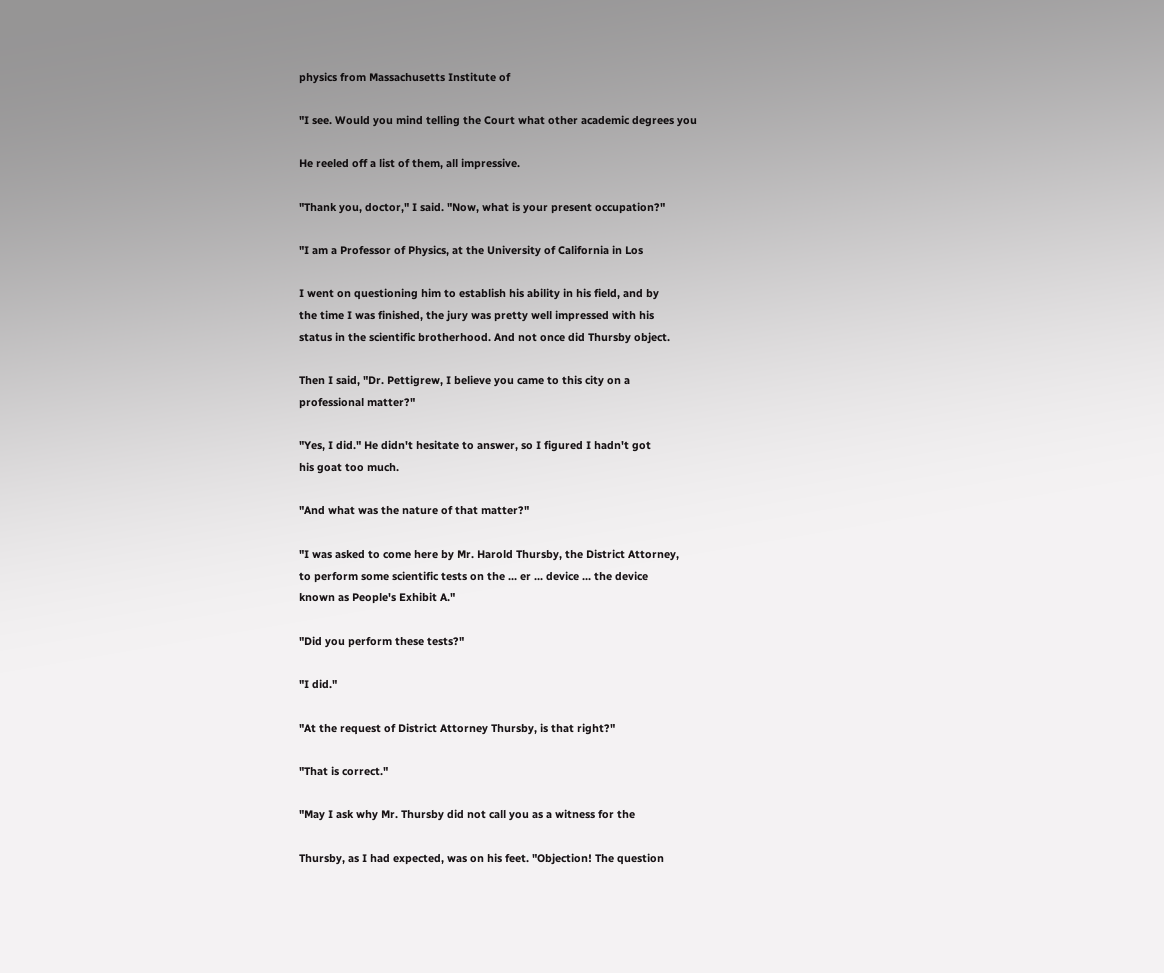physics from Massachusetts Institute of

"I see. Would you mind telling the Court what other academic degrees you

He reeled off a list of them, all impressive.

"Thank you, doctor," I said. "Now, what is your present occupation?"

"I am a Professor of Physics, at the University of California in Los

I went on questioning him to establish his ability in his field, and by
the time I was finished, the jury was pretty well impressed with his
status in the scientific brotherhood. And not once did Thursby object.

Then I said, "Dr. Pettigrew, I believe you came to this city on a
professional matter?"

"Yes, I did." He didn't hesitate to answer, so I figured I hadn't got
his goat too much.

"And what was the nature of that matter?"

"I was asked to come here by Mr. Harold Thursby, the District Attorney,
to perform some scientific tests on the ... er ... device ... the device
known as People's Exhibit A."

"Did you perform these tests?"

"I did."

"At the request of District Attorney Thursby, is that right?"

"That is correct."

"May I ask why Mr. Thursby did not call you as a witness for the

Thursby, as I had expected, was on his feet. "Objection! The question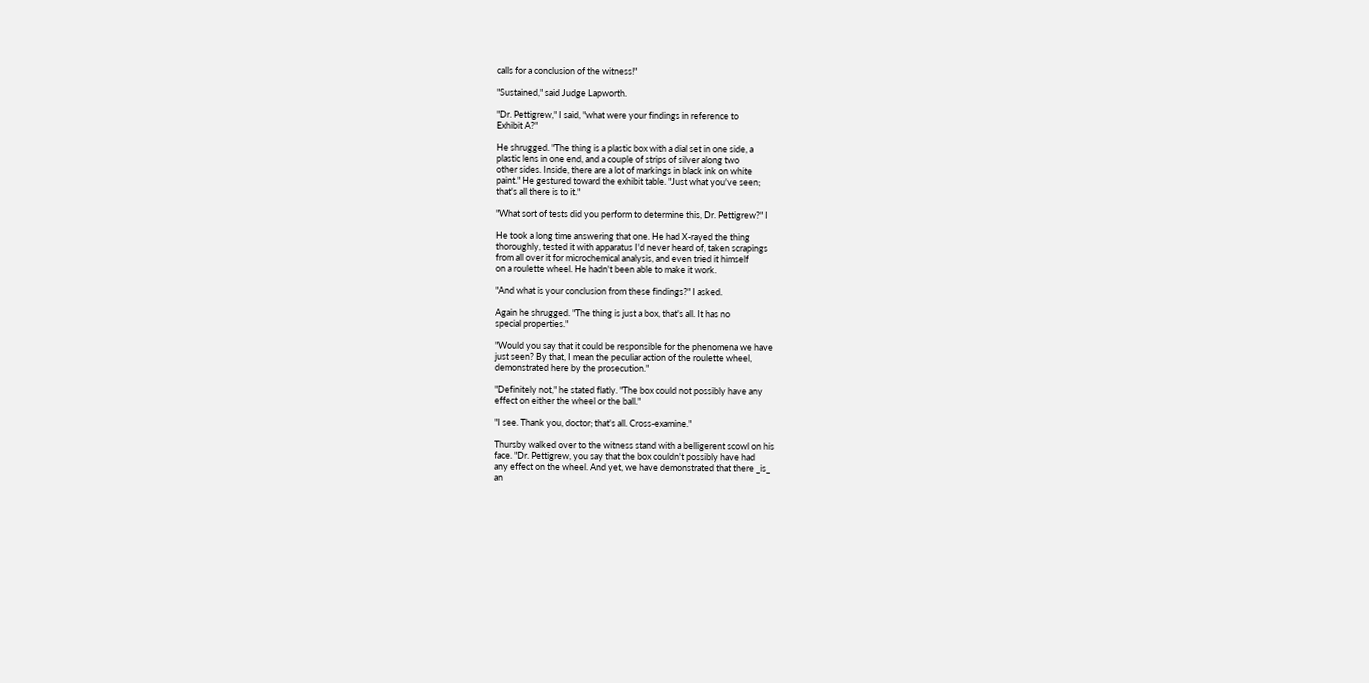calls for a conclusion of the witness!"

"Sustained," said Judge Lapworth.

"Dr. Pettigrew," I said, "what were your findings in reference to
Exhibit A?"

He shrugged. "The thing is a plastic box with a dial set in one side, a
plastic lens in one end, and a couple of strips of silver along two
other sides. Inside, there are a lot of markings in black ink on white
paint." He gestured toward the exhibit table. "Just what you've seen;
that's all there is to it."

"What sort of tests did you perform to determine this, Dr. Pettigrew?" I

He took a long time answering that one. He had X-rayed the thing
thoroughly, tested it with apparatus I'd never heard of, taken scrapings
from all over it for microchemical analysis, and even tried it himself
on a roulette wheel. He hadn't been able to make it work.

"And what is your conclusion from these findings?" I asked.

Again he shrugged. "The thing is just a box, that's all. It has no
special properties."

"Would you say that it could be responsible for the phenomena we have
just seen? By that, I mean the peculiar action of the roulette wheel,
demonstrated here by the prosecution."

"Definitely not," he stated flatly. "The box could not possibly have any
effect on either the wheel or the ball."

"I see. Thank you, doctor; that's all. Cross-examine."

Thursby walked over to the witness stand with a belligerent scowl on his
face. "Dr. Pettigrew, you say that the box couldn't possibly have had
any effect on the wheel. And yet, we have demonstrated that there _is_
an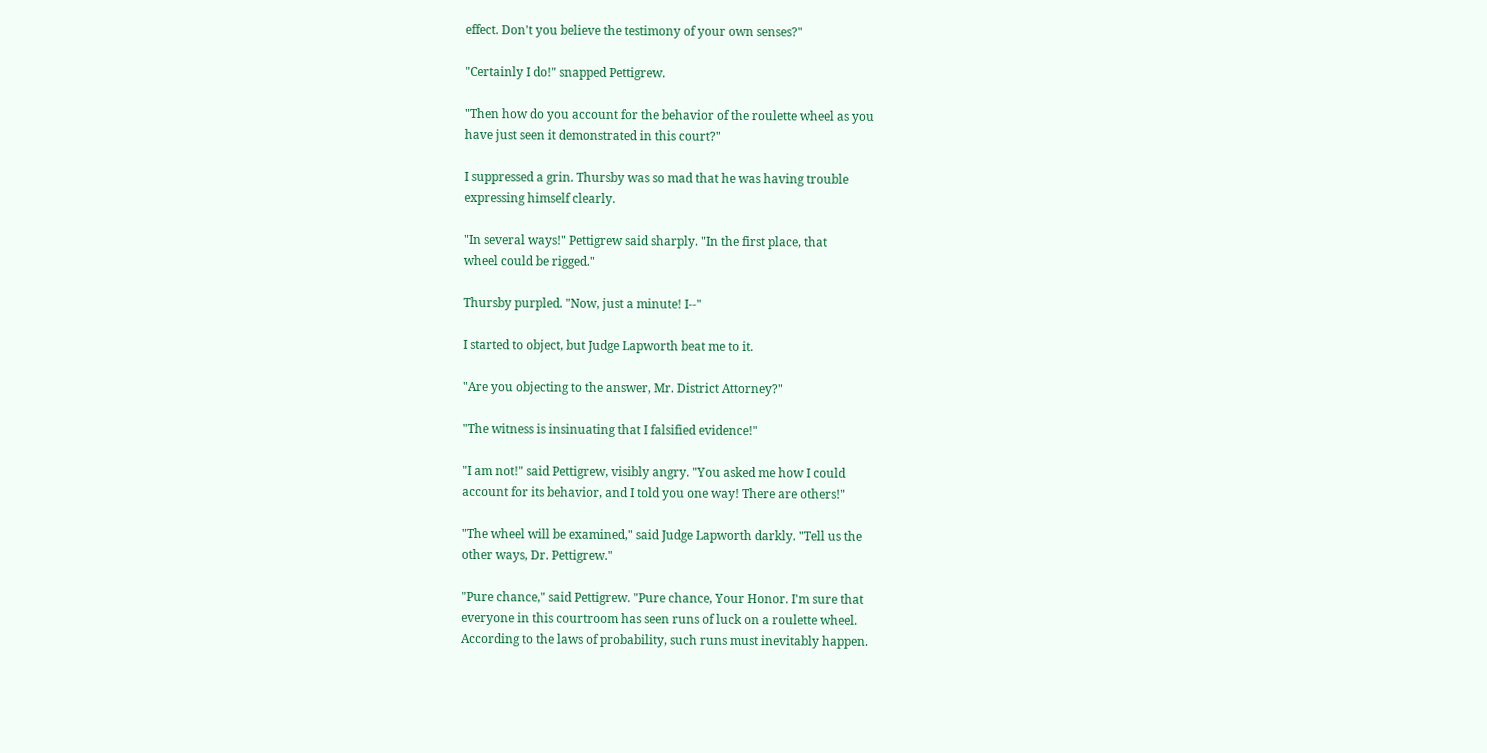effect. Don't you believe the testimony of your own senses?"

"Certainly I do!" snapped Pettigrew.

"Then how do you account for the behavior of the roulette wheel as you
have just seen it demonstrated in this court?"

I suppressed a grin. Thursby was so mad that he was having trouble
expressing himself clearly.

"In several ways!" Pettigrew said sharply. "In the first place, that
wheel could be rigged."

Thursby purpled. "Now, just a minute! I--"

I started to object, but Judge Lapworth beat me to it.

"Are you objecting to the answer, Mr. District Attorney?"

"The witness is insinuating that I falsified evidence!"

"I am not!" said Pettigrew, visibly angry. "You asked me how I could
account for its behavior, and I told you one way! There are others!"

"The wheel will be examined," said Judge Lapworth darkly. "Tell us the
other ways, Dr. Pettigrew."

"Pure chance," said Pettigrew. "Pure chance, Your Honor. I'm sure that
everyone in this courtroom has seen runs of luck on a roulette wheel.
According to the laws of probability, such runs must inevitably happen.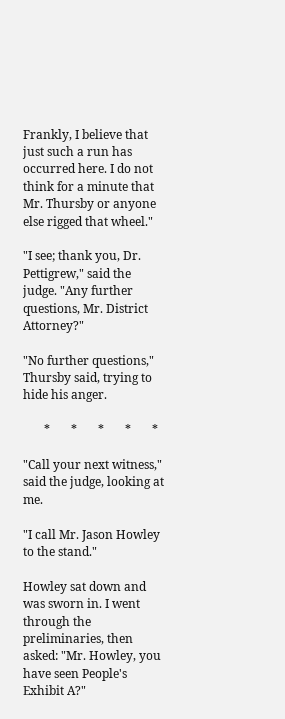Frankly, I believe that just such a run has occurred here. I do not
think for a minute that Mr. Thursby or anyone else rigged that wheel."

"I see; thank you, Dr. Pettigrew," said the judge. "Any further
questions, Mr. District Attorney?"

"No further questions," Thursby said, trying to hide his anger.

       *       *       *       *       *

"Call your next witness," said the judge, looking at me.

"I call Mr. Jason Howley to the stand."

Howley sat down and was sworn in. I went through the preliminaries, then
asked: "Mr. Howley, you have seen People's Exhibit A?"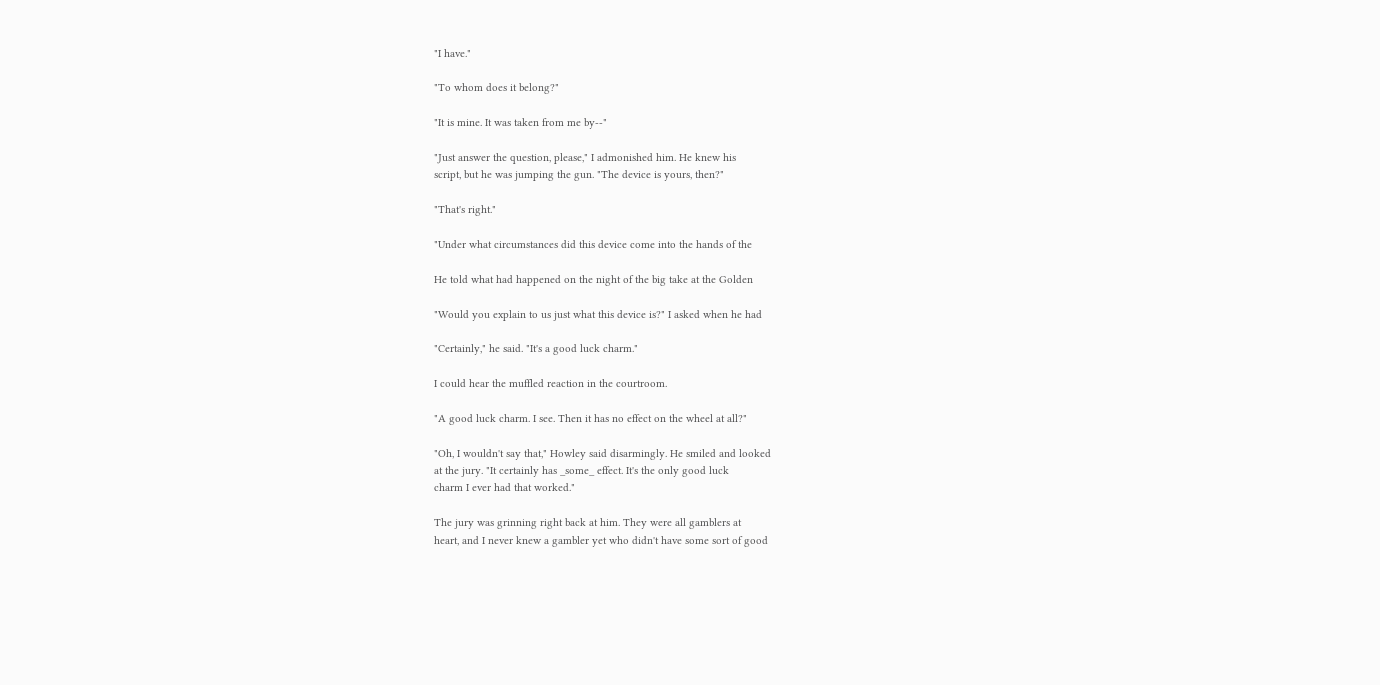"I have."

"To whom does it belong?"

"It is mine. It was taken from me by--"

"Just answer the question, please," I admonished him. He knew his
script, but he was jumping the gun. "The device is yours, then?"

"That's right."

"Under what circumstances did this device come into the hands of the

He told what had happened on the night of the big take at the Golden

"Would you explain to us just what this device is?" I asked when he had

"Certainly," he said. "It's a good luck charm."

I could hear the muffled reaction in the courtroom.

"A good luck charm. I see. Then it has no effect on the wheel at all?"

"Oh, I wouldn't say that," Howley said disarmingly. He smiled and looked
at the jury. "It certainly has _some_ effect. It's the only good luck
charm I ever had that worked."

The jury was grinning right back at him. They were all gamblers at
heart, and I never knew a gambler yet who didn't have some sort of good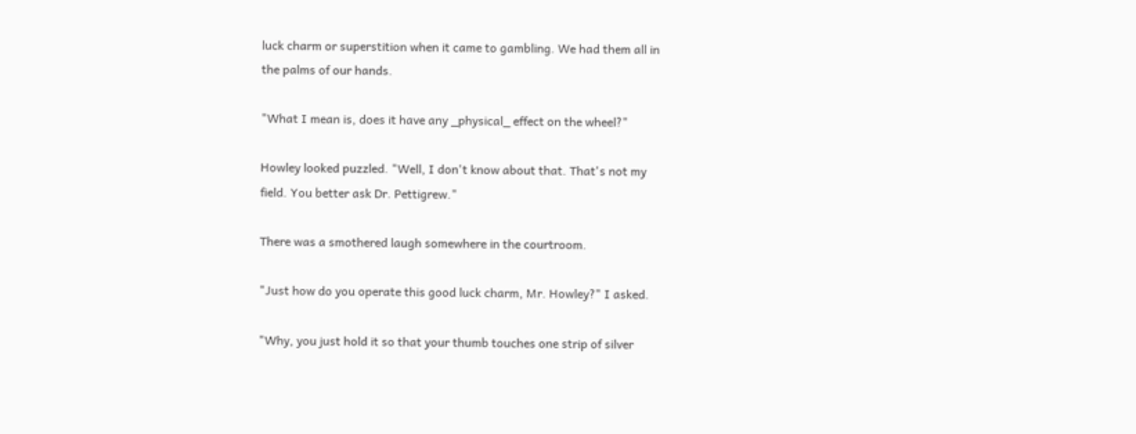luck charm or superstition when it came to gambling. We had them all in
the palms of our hands.

"What I mean is, does it have any _physical_ effect on the wheel?"

Howley looked puzzled. "Well, I don't know about that. That's not my
field. You better ask Dr. Pettigrew."

There was a smothered laugh somewhere in the courtroom.

"Just how do you operate this good luck charm, Mr. Howley?" I asked.

"Why, you just hold it so that your thumb touches one strip of silver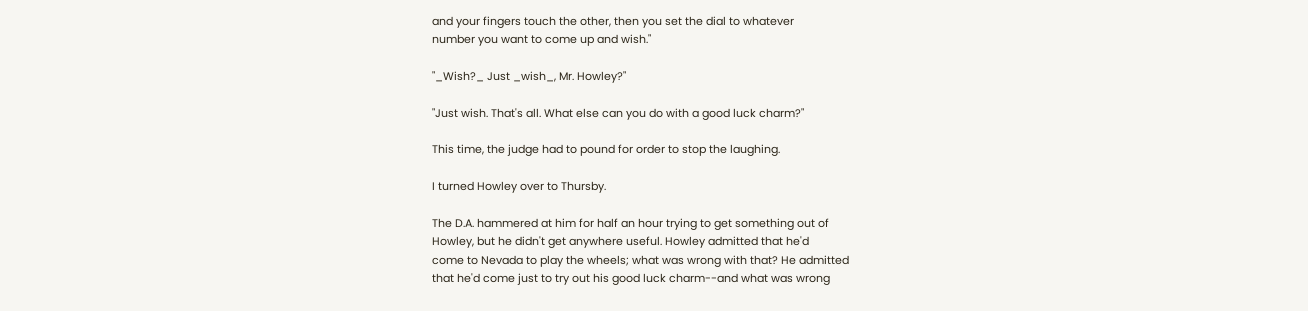and your fingers touch the other, then you set the dial to whatever
number you want to come up and wish."

"_Wish?_ Just _wish_, Mr. Howley?"

"Just wish. That's all. What else can you do with a good luck charm?"

This time, the judge had to pound for order to stop the laughing.

I turned Howley over to Thursby.

The D.A. hammered at him for half an hour trying to get something out of
Howley, but he didn't get anywhere useful. Howley admitted that he'd
come to Nevada to play the wheels; what was wrong with that? He admitted
that he'd come just to try out his good luck charm--and what was wrong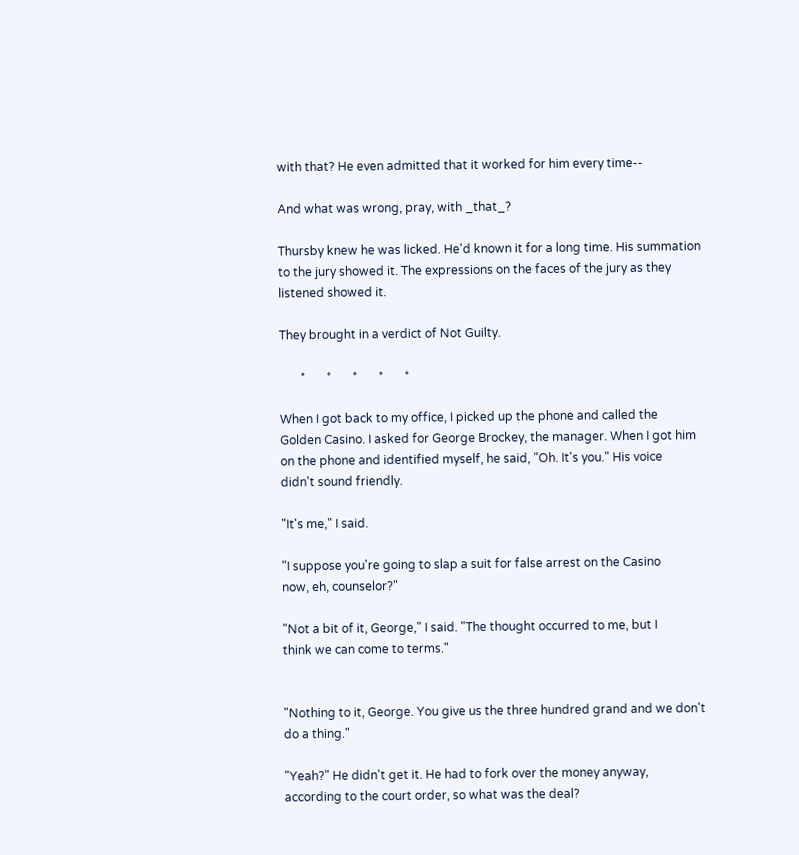with that? He even admitted that it worked for him every time--

And what was wrong, pray, with _that_?

Thursby knew he was licked. He'd known it for a long time. His summation
to the jury showed it. The expressions on the faces of the jury as they
listened showed it.

They brought in a verdict of Not Guilty.

       *       *       *       *       *

When I got back to my office, I picked up the phone and called the
Golden Casino. I asked for George Brockey, the manager. When I got him
on the phone and identified myself, he said, "Oh. It's you." His voice
didn't sound friendly.

"It's me," I said.

"I suppose you're going to slap a suit for false arrest on the Casino
now, eh, counselor?"

"Not a bit of it, George," I said. "The thought occurred to me, but I
think we can come to terms."


"Nothing to it, George. You give us the three hundred grand and we don't
do a thing."

"Yeah?" He didn't get it. He had to fork over the money anyway,
according to the court order, so what was the deal?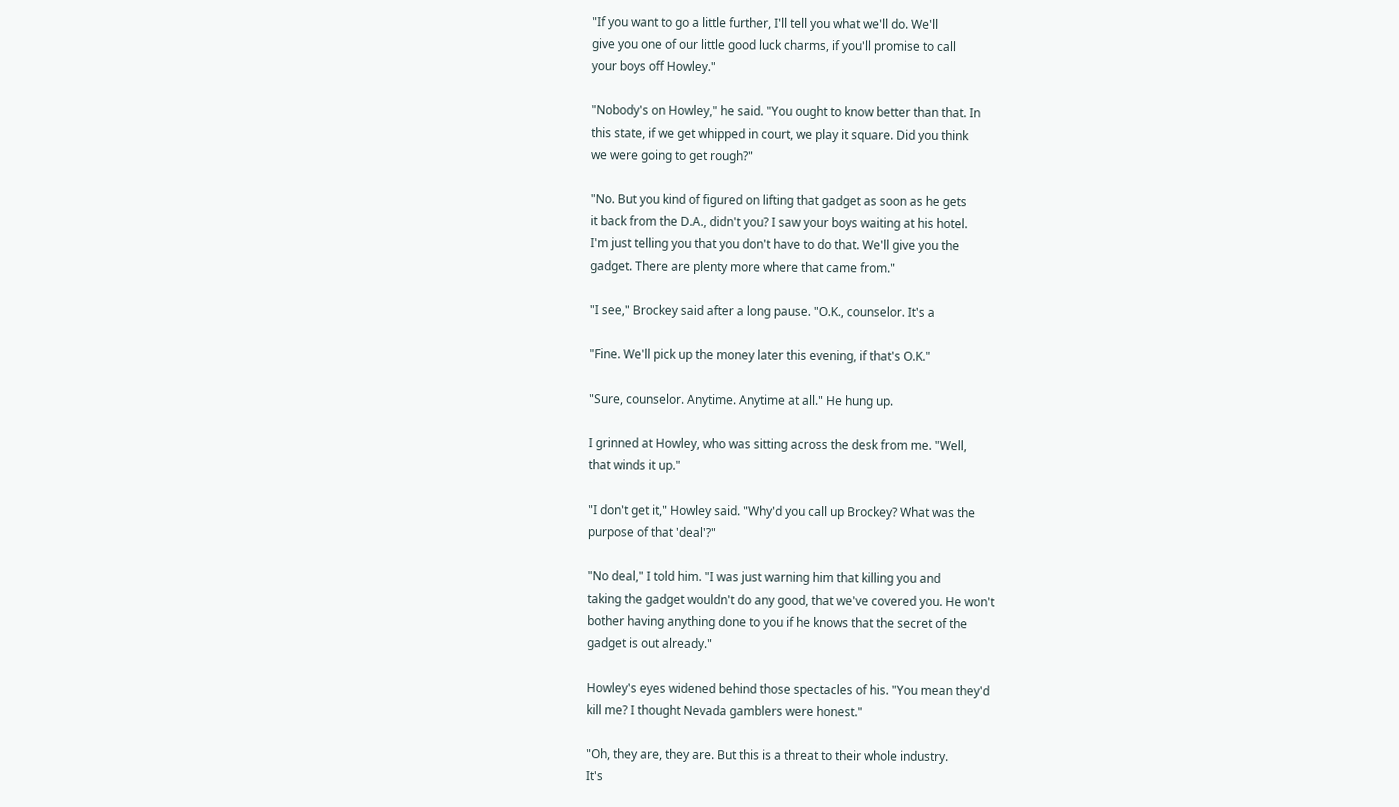"If you want to go a little further, I'll tell you what we'll do. We'll
give you one of our little good luck charms, if you'll promise to call
your boys off Howley."

"Nobody's on Howley," he said. "You ought to know better than that. In
this state, if we get whipped in court, we play it square. Did you think
we were going to get rough?"

"No. But you kind of figured on lifting that gadget as soon as he gets
it back from the D.A., didn't you? I saw your boys waiting at his hotel.
I'm just telling you that you don't have to do that. We'll give you the
gadget. There are plenty more where that came from."

"I see," Brockey said after a long pause. "O.K., counselor. It's a

"Fine. We'll pick up the money later this evening, if that's O.K."

"Sure, counselor. Anytime. Anytime at all." He hung up.

I grinned at Howley, who was sitting across the desk from me. "Well,
that winds it up."

"I don't get it," Howley said. "Why'd you call up Brockey? What was the
purpose of that 'deal'?"

"No deal," I told him. "I was just warning him that killing you and
taking the gadget wouldn't do any good, that we've covered you. He won't
bother having anything done to you if he knows that the secret of the
gadget is out already."

Howley's eyes widened behind those spectacles of his. "You mean they'd
kill me? I thought Nevada gamblers were honest."

"Oh, they are, they are. But this is a threat to their whole industry.
It's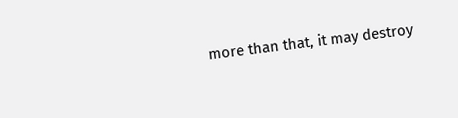more than that, it may destroy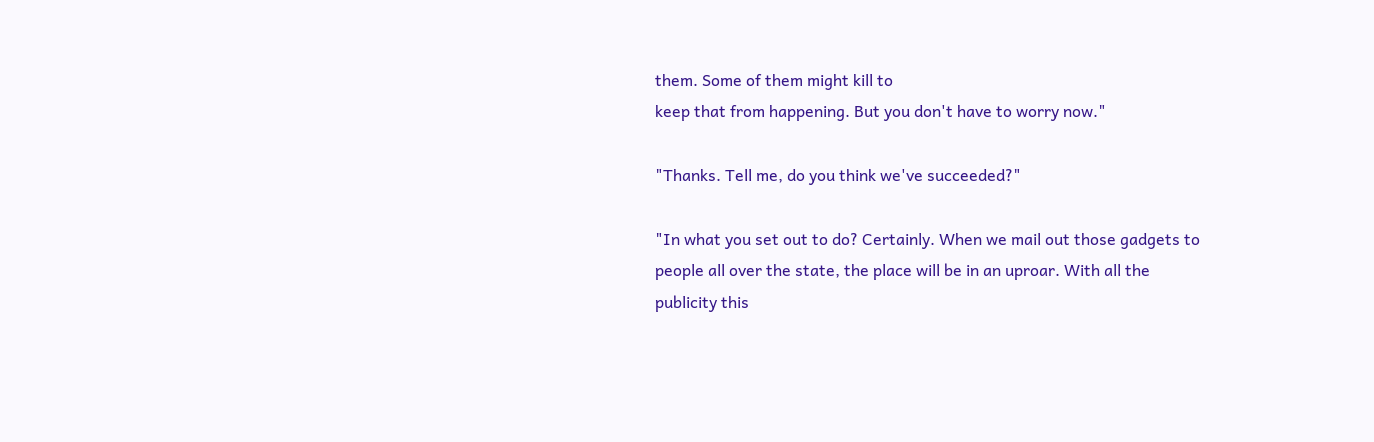them. Some of them might kill to
keep that from happening. But you don't have to worry now."

"Thanks. Tell me, do you think we've succeeded?"

"In what you set out to do? Certainly. When we mail out those gadgets to
people all over the state, the place will be in an uproar. With all the
publicity this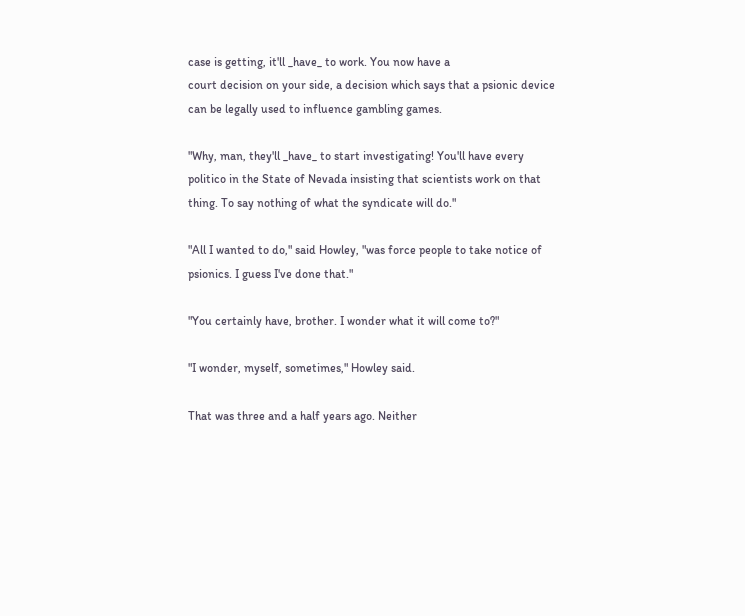case is getting, it'll _have_ to work. You now have a
court decision on your side, a decision which says that a psionic device
can be legally used to influence gambling games.

"Why, man, they'll _have_ to start investigating! You'll have every
politico in the State of Nevada insisting that scientists work on that
thing. To say nothing of what the syndicate will do."

"All I wanted to do," said Howley, "was force people to take notice of
psionics. I guess I've done that."

"You certainly have, brother. I wonder what it will come to?"

"I wonder, myself, sometimes," Howley said.

That was three and a half years ago. Neither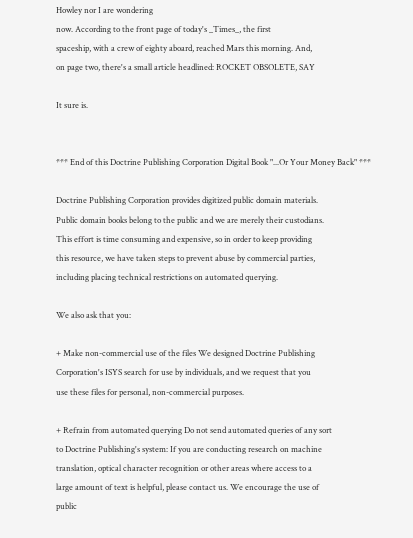Howley nor I are wondering
now. According to the front page of today's _Times_, the first
spaceship, with a crew of eighty aboard, reached Mars this morning. And,
on page two, there's a small article headlined: ROCKET OBSOLETE, SAY

It sure is.


*** End of this Doctrine Publishing Corporation Digital Book "...Or Your Money Back" ***

Doctrine Publishing Corporation provides digitized public domain materials.
Public domain books belong to the public and we are merely their custodians.
This effort is time consuming and expensive, so in order to keep providing
this resource, we have taken steps to prevent abuse by commercial parties,
including placing technical restrictions on automated querying.

We also ask that you:

+ Make non-commercial use of the files We designed Doctrine Publishing
Corporation's ISYS search for use by individuals, and we request that you
use these files for personal, non-commercial purposes.

+ Refrain from automated querying Do not send automated queries of any sort
to Doctrine Publishing's system: If you are conducting research on machine
translation, optical character recognition or other areas where access to a
large amount of text is helpful, please contact us. We encourage the use of
public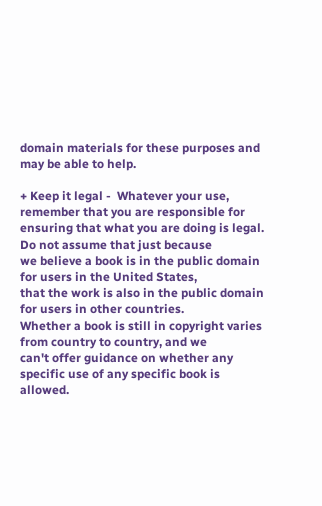domain materials for these purposes and may be able to help.

+ Keep it legal -  Whatever your use, remember that you are responsible for
ensuring that what you are doing is legal. Do not assume that just because
we believe a book is in the public domain for users in the United States,
that the work is also in the public domain for users in other countries.
Whether a book is still in copyright varies from country to country, and we
can't offer guidance on whether any specific use of any specific book is
allowed.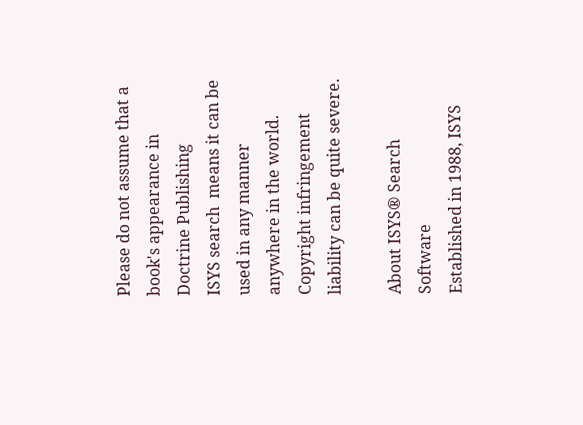Please do not assume that a book's appearance in Doctrine Publishing
ISYS search  means it can be used in any manner anywhere in the world.
Copyright infringement liability can be quite severe.

About ISYS® Search Software
Established in 1988, ISYS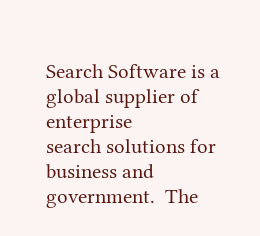Search Software is a global supplier of enterprise
search solutions for business and government.  The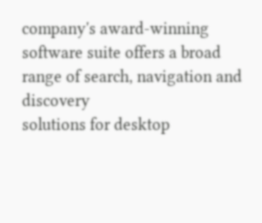company's award-winning
software suite offers a broad range of search, navigation and discovery
solutions for desktop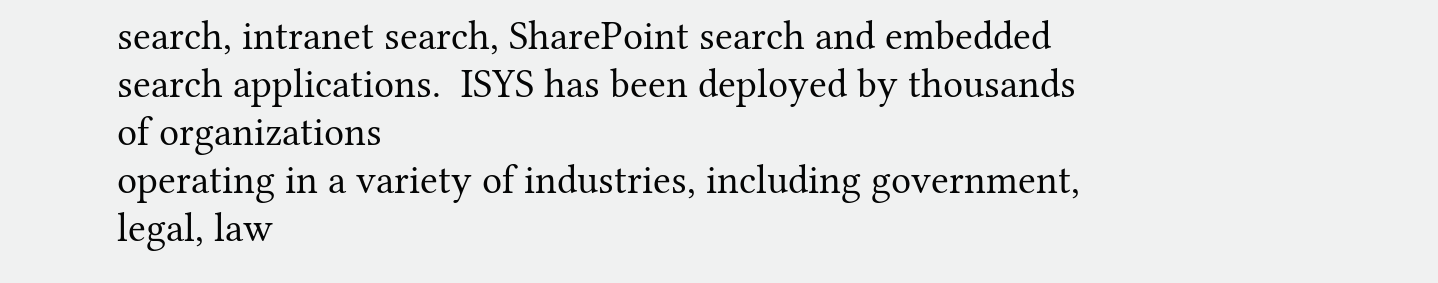search, intranet search, SharePoint search and embedded
search applications.  ISYS has been deployed by thousands of organizations
operating in a variety of industries, including government, legal, law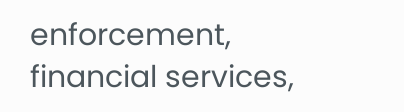enforcement, financial services,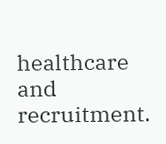healthcare and recruitment.